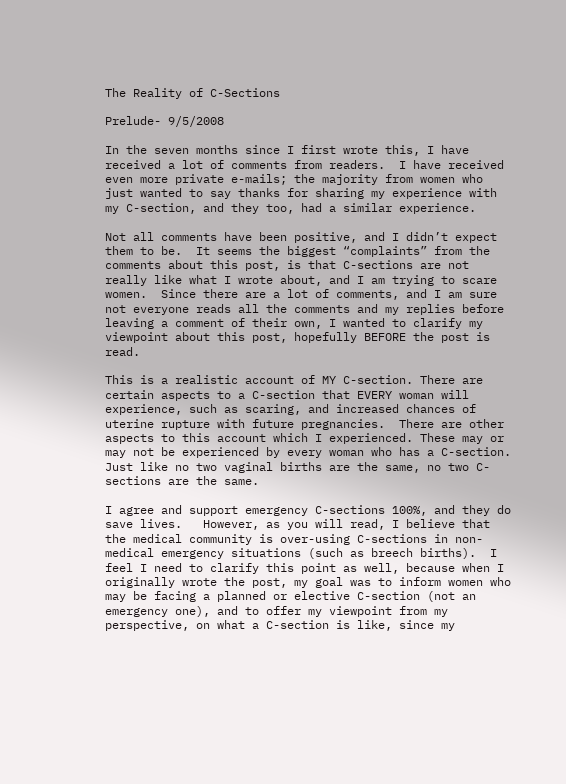The Reality of C-Sections

Prelude- 9/5/2008

In the seven months since I first wrote this, I have received a lot of comments from readers.  I have received even more private e-mails; the majority from women who just wanted to say thanks for sharing my experience with my C-section, and they too, had a similar experience.

Not all comments have been positive, and I didn’t expect them to be.  It seems the biggest “complaints” from the comments about this post, is that C-sections are not really like what I wrote about, and I am trying to scare women.  Since there are a lot of comments, and I am sure not everyone reads all the comments and my replies before leaving a comment of their own, I wanted to clarify my viewpoint about this post, hopefully BEFORE the post is read.

This is a realistic account of MY C-section. There are certain aspects to a C-section that EVERY woman will experience, such as scaring, and increased chances of uterine rupture with future pregnancies.  There are other aspects to this account which I experienced. These may or may not be experienced by every woman who has a C-section.  Just like no two vaginal births are the same, no two C-sections are the same.

I agree and support emergency C-sections 100%, and they do save lives.   However, as you will read, I believe that the medical community is over-using C-sections in non-medical emergency situations (such as breech births).  I feel I need to clarify this point as well, because when I originally wrote the post, my goal was to inform women who may be facing a planned or elective C-section (not an emergency one), and to offer my viewpoint from my perspective, on what a C-section is like, since my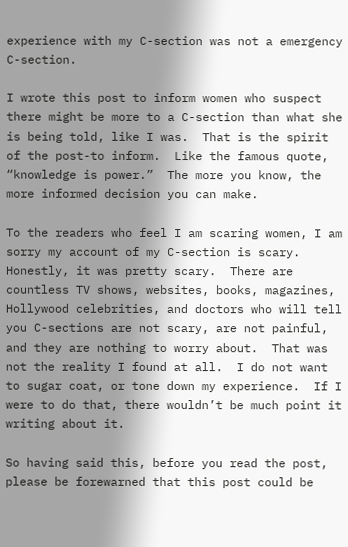experience with my C-section was not a emergency C-section.

I wrote this post to inform women who suspect there might be more to a C-section than what she is being told, like I was.  That is the spirit of the post-to inform.  Like the famous quote, “knowledge is power.”  The more you know, the more informed decision you can make.

To the readers who feel I am scaring women, I am sorry my account of my C-section is scary.  Honestly, it was pretty scary.  There are countless TV shows, websites, books, magazines, Hollywood celebrities, and doctors who will tell you C-sections are not scary, are not painful, and they are nothing to worry about.  That was not the reality I found at all.  I do not want to sugar coat, or tone down my experience.  If I were to do that, there wouldn’t be much point it writing about it.

So having said this, before you read the post, please be forewarned that this post could be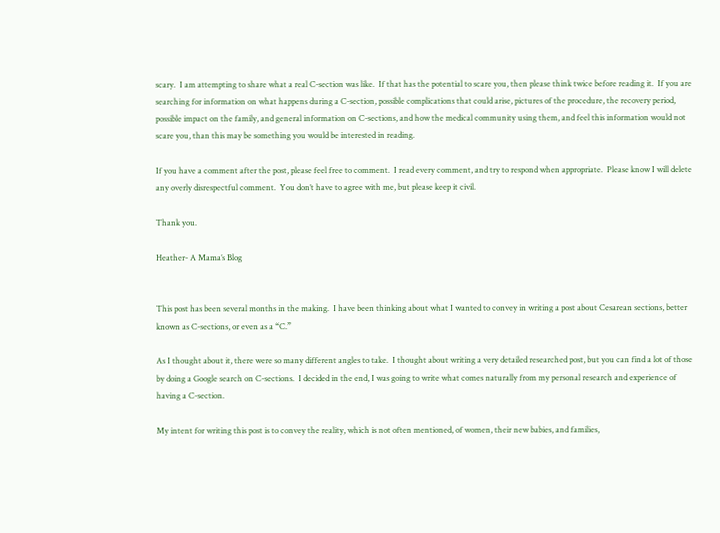scary.  I am attempting to share what a real C-section was like.  If that has the potential to scare you, then please think twice before reading it.  If you are searching for information on what happens during a C-section, possible complications that could arise, pictures of the procedure, the recovery period, possible impact on the family, and general information on C-sections, and how the medical community using them, and feel this information would not scare you, than this may be something you would be interested in reading.

If you have a comment after the post, please feel free to comment.  I read every comment, and try to respond when appropriate.  Please know I will delete any overly disrespectful comment.  You don’t have to agree with me, but please keep it civil.

Thank you.

Heather- A Mama’s Blog


This post has been several months in the making.  I have been thinking about what I wanted to convey in writing a post about Cesarean sections, better known as C-sections, or even as a “C.”

As I thought about it, there were so many different angles to take.  I thought about writing a very detailed researched post, but you can find a lot of those by doing a Google search on C-sections.  I decided in the end, I was going to write what comes naturally from my personal research and experience of having a C-section.

My intent for writing this post is to convey the reality, which is not often mentioned, of women, their new babies, and families,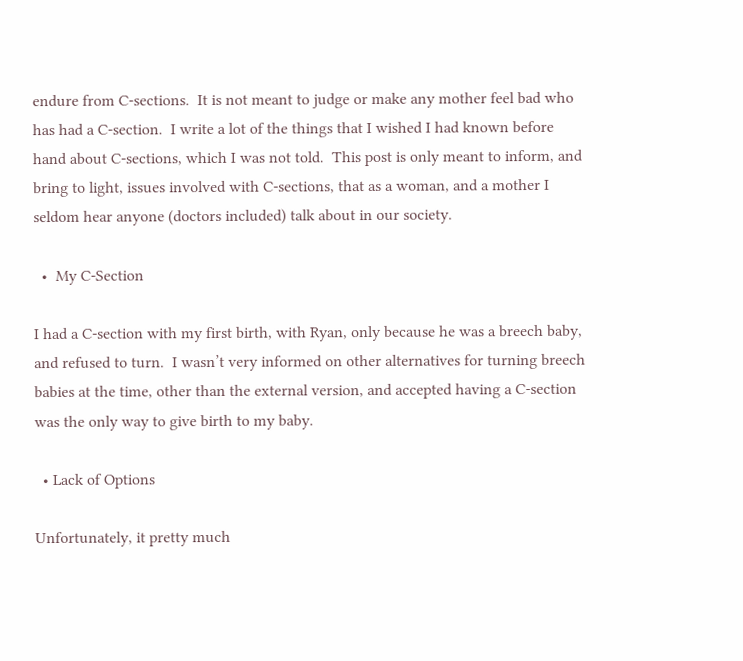endure from C-sections.  It is not meant to judge or make any mother feel bad who has had a C-section.  I write a lot of the things that I wished I had known before hand about C-sections, which I was not told.  This post is only meant to inform, and bring to light, issues involved with C-sections, that as a woman, and a mother I seldom hear anyone (doctors included) talk about in our society.

  •  My C-Section

I had a C-section with my first birth, with Ryan, only because he was a breech baby, and refused to turn.  I wasn’t very informed on other alternatives for turning breech babies at the time, other than the external version, and accepted having a C-section was the only way to give birth to my baby.

  • Lack of Options

Unfortunately, it pretty much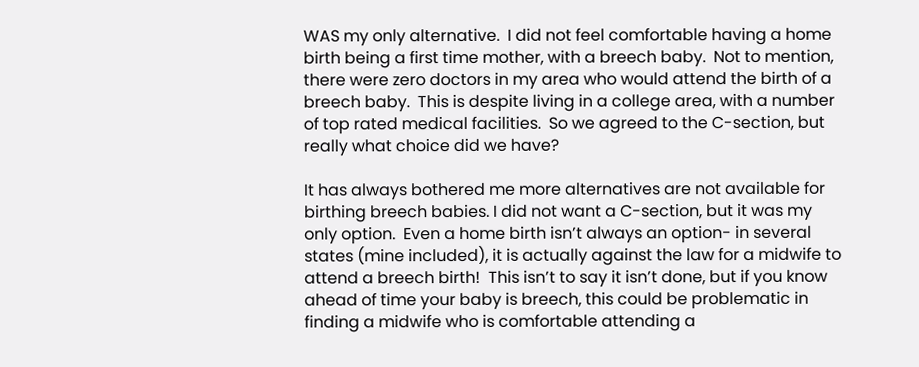WAS my only alternative.  I did not feel comfortable having a home birth being a first time mother, with a breech baby.  Not to mention, there were zero doctors in my area who would attend the birth of a breech baby.  This is despite living in a college area, with a number of top rated medical facilities.  So we agreed to the C-section, but really what choice did we have?

It has always bothered me more alternatives are not available for birthing breech babies. I did not want a C-section, but it was my only option.  Even a home birth isn’t always an option- in several states (mine included), it is actually against the law for a midwife to attend a breech birth!  This isn’t to say it isn’t done, but if you know ahead of time your baby is breech, this could be problematic in finding a midwife who is comfortable attending a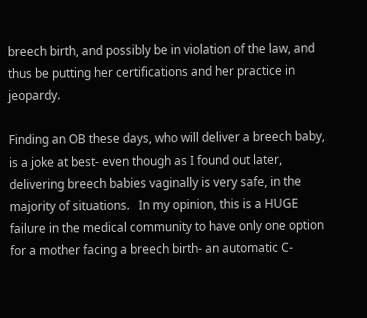breech birth, and possibly be in violation of the law, and thus be putting her certifications and her practice in jeopardy.

Finding an OB these days, who will deliver a breech baby, is a joke at best- even though as I found out later, delivering breech babies vaginally is very safe, in the majority of situations.   In my opinion, this is a HUGE failure in the medical community to have only one option for a mother facing a breech birth- an automatic C-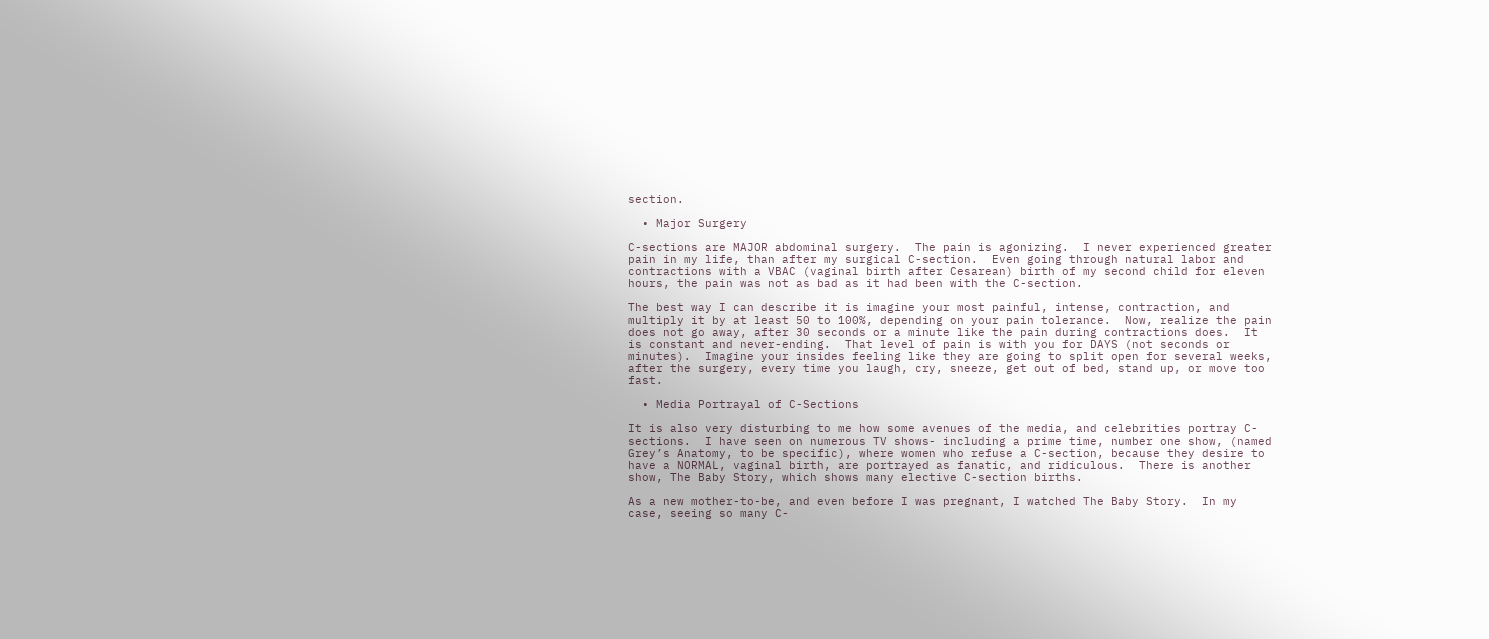section.

  • Major Surgery

C-sections are MAJOR abdominal surgery.  The pain is agonizing.  I never experienced greater pain in my life, than after my surgical C-section.  Even going through natural labor and contractions with a VBAC (vaginal birth after Cesarean) birth of my second child for eleven hours, the pain was not as bad as it had been with the C-section.

The best way I can describe it is imagine your most painful, intense, contraction, and multiply it by at least 50 to 100%, depending on your pain tolerance.  Now, realize the pain does not go away, after 30 seconds or a minute like the pain during contractions does.  It is constant and never-ending.  That level of pain is with you for DAYS (not seconds or minutes).  Imagine your insides feeling like they are going to split open for several weeks, after the surgery, every time you laugh, cry, sneeze, get out of bed, stand up, or move too fast.

  • Media Portrayal of C-Sections

It is also very disturbing to me how some avenues of the media, and celebrities portray C-sections.  I have seen on numerous TV shows- including a prime time, number one show, (named Grey’s Anatomy, to be specific), where women who refuse a C-section, because they desire to have a NORMAL, vaginal birth, are portrayed as fanatic, and ridiculous.  There is another show, The Baby Story, which shows many elective C-section births.

As a new mother-to-be, and even before I was pregnant, I watched The Baby Story.  In my case, seeing so many C-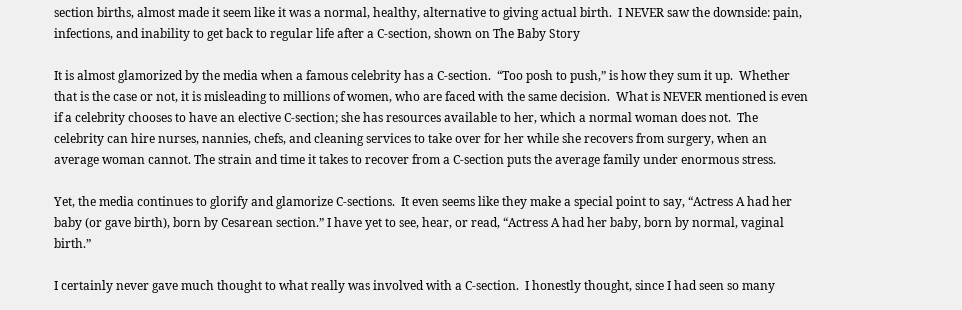section births, almost made it seem like it was a normal, healthy, alternative to giving actual birth.  I NEVER saw the downside: pain, infections, and inability to get back to regular life after a C-section, shown on The Baby Story

It is almost glamorized by the media when a famous celebrity has a C-section.  “Too posh to push,” is how they sum it up.  Whether that is the case or not, it is misleading to millions of women, who are faced with the same decision.  What is NEVER mentioned is even if a celebrity chooses to have an elective C-section; she has resources available to her, which a normal woman does not.  The celebrity can hire nurses, nannies, chefs, and cleaning services to take over for her while she recovers from surgery, when an average woman cannot. The strain and time it takes to recover from a C-section puts the average family under enormous stress.

Yet, the media continues to glorify and glamorize C-sections.  It even seems like they make a special point to say, “Actress A had her baby (or gave birth), born by Cesarean section.” I have yet to see, hear, or read, “Actress A had her baby, born by normal, vaginal birth.”

I certainly never gave much thought to what really was involved with a C-section.  I honestly thought, since I had seen so many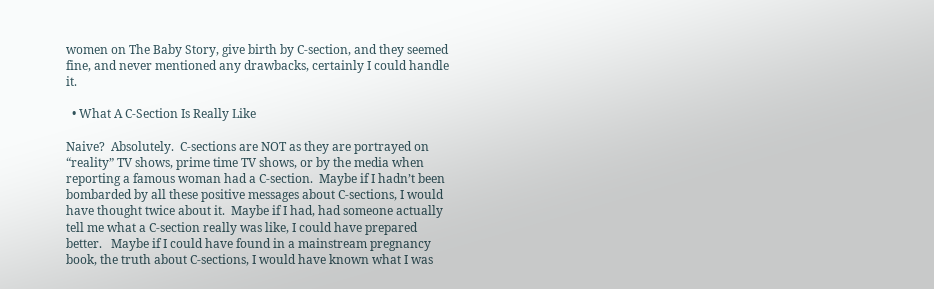women on The Baby Story, give birth by C-section, and they seemed fine, and never mentioned any drawbacks, certainly I could handle it.

  • What A C-Section Is Really Like

Naive?  Absolutely.  C-sections are NOT as they are portrayed on “reality” TV shows, prime time TV shows, or by the media when reporting a famous woman had a C-section.  Maybe if I hadn’t been bombarded by all these positive messages about C-sections, I would have thought twice about it.  Maybe if I had, had someone actually tell me what a C-section really was like, I could have prepared better.   Maybe if I could have found in a mainstream pregnancy book, the truth about C-sections, I would have known what I was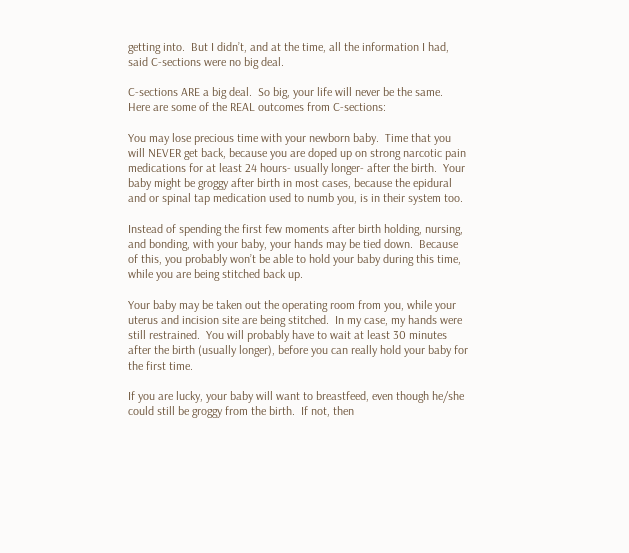getting into.  But I didn’t, and at the time, all the information I had, said C-sections were no big deal.

C-sections ARE a big deal.  So big, your life will never be the same.  Here are some of the REAL outcomes from C-sections:

You may lose precious time with your newborn baby.  Time that you will NEVER get back, because you are doped up on strong narcotic pain medications for at least 24 hours- usually longer- after the birth.  Your baby might be groggy after birth in most cases, because the epidural and or spinal tap medication used to numb you, is in their system too.

Instead of spending the first few moments after birth holding, nursing, and bonding, with your baby, your hands may be tied down.  Because of this, you probably won’t be able to hold your baby during this time, while you are being stitched back up.

Your baby may be taken out the operating room from you, while your uterus and incision site are being stitched.  In my case, my hands were still restrained.  You will probably have to wait at least 30 minutes after the birth (usually longer), before you can really hold your baby for the first time.

If you are lucky, your baby will want to breastfeed, even though he/she could still be groggy from the birth.  If not, then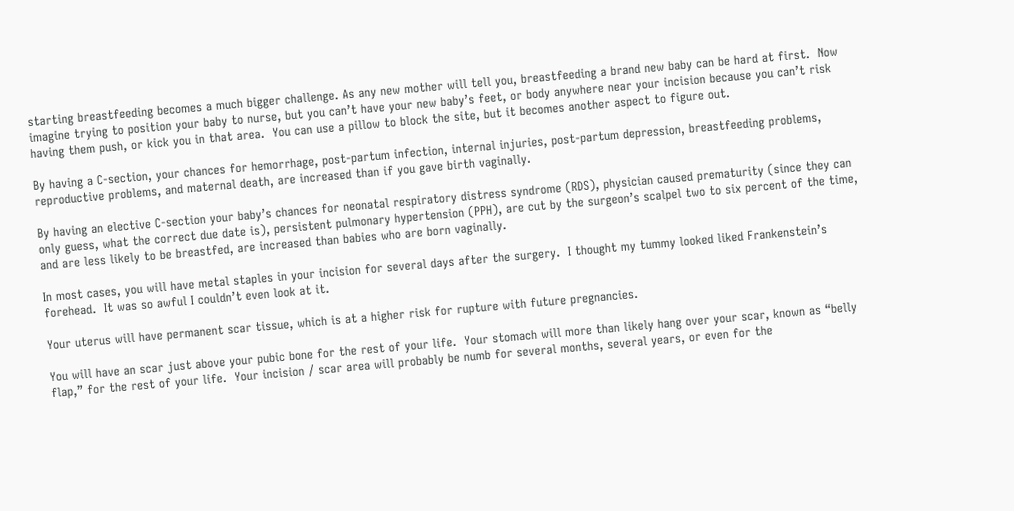starting breastfeeding becomes a much bigger challenge. As any new mother will tell you, breastfeeding a brand new baby can be hard at first.  Now imagine trying to position your baby to nurse, but you can’t have your new baby’s feet, or body anywhere near your incision because you can’t risk having them push, or kick you in that area.  You can use a pillow to block the site, but it becomes another aspect to figure out.

By having a C-section, your chances for hemorrhage, post-partum infection, internal injuries, post-partum depression, breastfeeding problems, reproductive problems, and maternal death, are increased than if you gave birth vaginally.

By having an elective C-section your baby’s chances for neonatal respiratory distress syndrome (RDS), physician caused prematurity (since they can only guess, what the correct due date is), persistent pulmonary hypertension (PPH), are cut by the surgeon’s scalpel two to six percent of the time, and are less likely to be breastfed, are increased than babies who are born vaginally.

In most cases, you will have metal staples in your incision for several days after the surgery.  I thought my tummy looked liked Frankenstein’s forehead.  It was so awful I couldn’t even look at it.

Your uterus will have permanent scar tissue, which is at a higher risk for rupture with future pregnancies.

You will have an scar just above your pubic bone for the rest of your life.  Your stomach will more than likely hang over your scar, known as “belly flap,” for the rest of your life.  Your incision / scar area will probably be numb for several months, several years, or even for the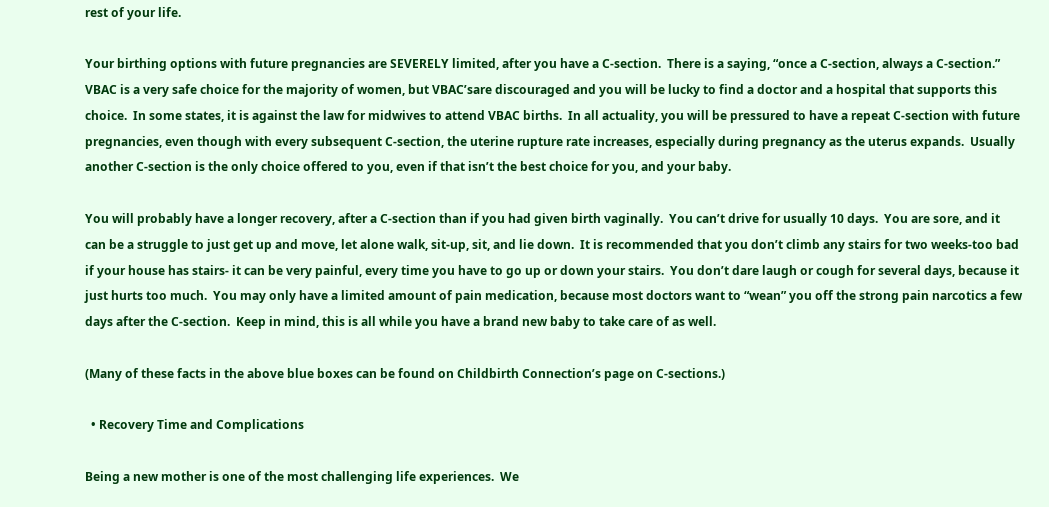rest of your life.

Your birthing options with future pregnancies are SEVERELY limited, after you have a C-section.  There is a saying, “once a C-section, always a C-section.” VBAC is a very safe choice for the majority of women, but VBAC’sare discouraged and you will be lucky to find a doctor and a hospital that supports this choice.  In some states, it is against the law for midwives to attend VBAC births.  In all actuality, you will be pressured to have a repeat C-section with future pregnancies, even though with every subsequent C-section, the uterine rupture rate increases, especially during pregnancy as the uterus expands.  Usually another C-section is the only choice offered to you, even if that isn’t the best choice for you, and your baby.

You will probably have a longer recovery, after a C-section than if you had given birth vaginally.  You can’t drive for usually 10 days.  You are sore, and it can be a struggle to just get up and move, let alone walk, sit-up, sit, and lie down.  It is recommended that you don’t climb any stairs for two weeks-too bad if your house has stairs- it can be very painful, every time you have to go up or down your stairs.  You don’t dare laugh or cough for several days, because it just hurts too much.  You may only have a limited amount of pain medication, because most doctors want to “wean” you off the strong pain narcotics a few days after the C-section.  Keep in mind, this is all while you have a brand new baby to take care of as well.

(Many of these facts in the above blue boxes can be found on Childbirth Connection’s page on C-sections.)

  • Recovery Time and Complications

Being a new mother is one of the most challenging life experiences.  We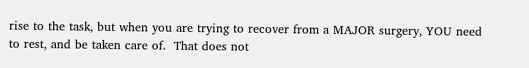rise to the task, but when you are trying to recover from a MAJOR surgery, YOU need to rest, and be taken care of.  That does not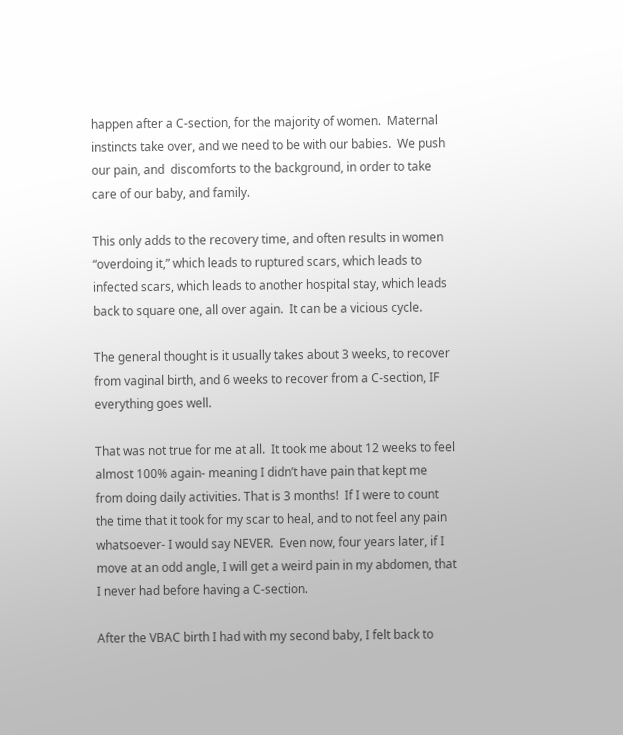happen after a C-section, for the majority of women.  Maternal instincts take over, and we need to be with our babies.  We push our pain, and  discomforts to the background, in order to take care of our baby, and family.

This only adds to the recovery time, and often results in women “overdoing it,” which leads to ruptured scars, which leads to infected scars, which leads to another hospital stay, which leads back to square one, all over again.  It can be a vicious cycle.

The general thought is it usually takes about 3 weeks, to recover from vaginal birth, and 6 weeks to recover from a C-section, IF everything goes well.

That was not true for me at all.  It took me about 12 weeks to feel almost 100% again- meaning I didn’t have pain that kept me from doing daily activities. That is 3 months!  If I were to count the time that it took for my scar to heal, and to not feel any pain whatsoever- I would say NEVER.  Even now, four years later, if I move at an odd angle, I will get a weird pain in my abdomen, that I never had before having a C-section.

After the VBAC birth I had with my second baby, I felt back to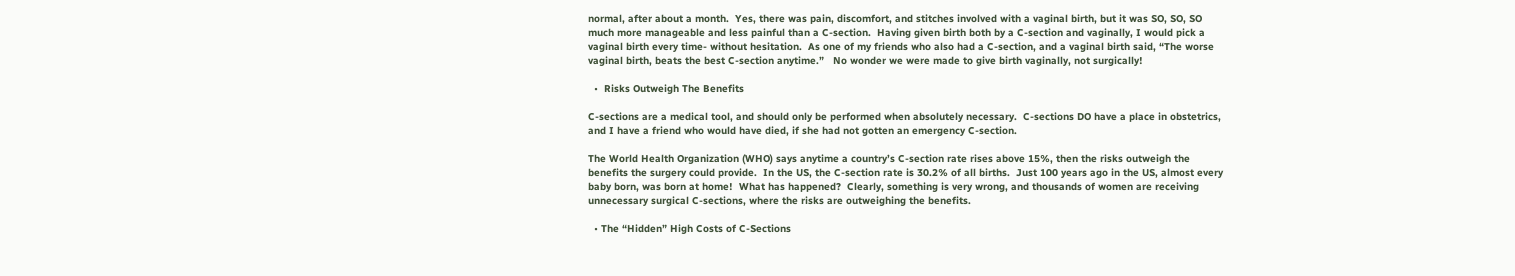normal, after about a month.  Yes, there was pain, discomfort, and stitches involved with a vaginal birth, but it was SO, SO, SO much more manageable and less painful than a C-section.  Having given birth both by a C-section and vaginally, I would pick a vaginal birth every time- without hesitation.  As one of my friends who also had a C-section, and a vaginal birth said, “The worse vaginal birth, beats the best C-section anytime.”   No wonder we were made to give birth vaginally, not surgically!

  •  Risks Outweigh The Benefits

C-sections are a medical tool, and should only be performed when absolutely necessary.  C-sections DO have a place in obstetrics, and I have a friend who would have died, if she had not gotten an emergency C-section.

The World Health Organization (WHO) says anytime a country’s C-section rate rises above 15%, then the risks outweigh the benefits the surgery could provide.  In the US, the C-section rate is 30.2% of all births.  Just 100 years ago in the US, almost every baby born, was born at home!  What has happened?  Clearly, something is very wrong, and thousands of women are receiving unnecessary surgical C-sections, where the risks are outweighing the benefits.

  • The “Hidden” High Costs of C-Sections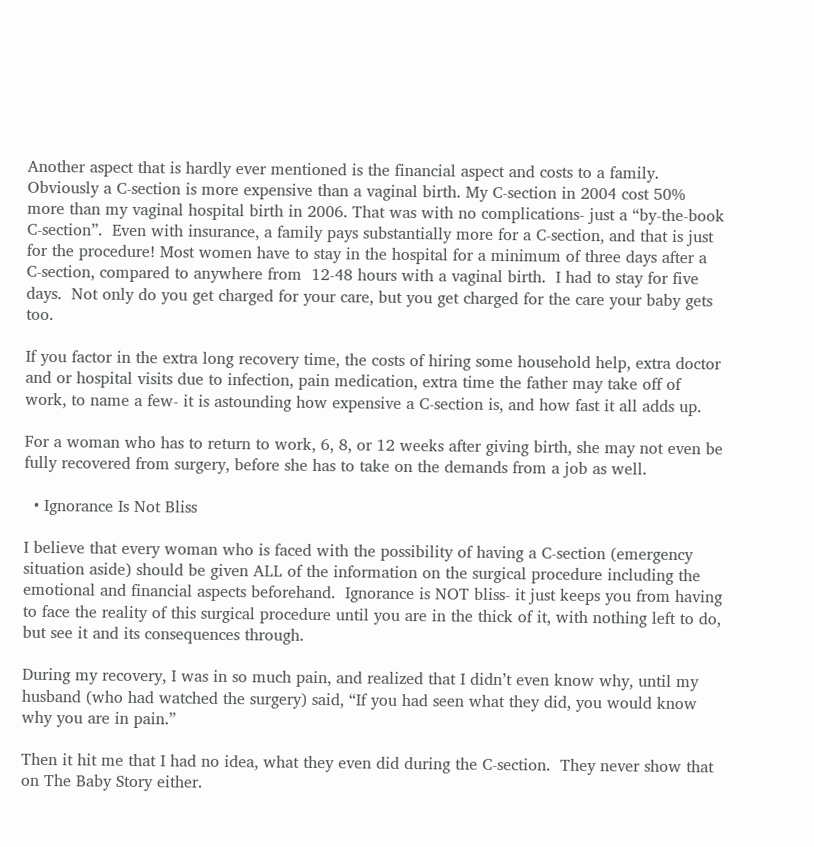Another aspect that is hardly ever mentioned is the financial aspect and costs to a family.  Obviously a C-section is more expensive than a vaginal birth. My C-section in 2004 cost 50% more than my vaginal hospital birth in 2006. That was with no complications- just a “by-the-book C-section”.  Even with insurance, a family pays substantially more for a C-section, and that is just for the procedure! Most women have to stay in the hospital for a minimum of three days after a C-section, compared to anywhere from  12-48 hours with a vaginal birth.  I had to stay for five days.  Not only do you get charged for your care, but you get charged for the care your baby gets too.

If you factor in the extra long recovery time, the costs of hiring some household help, extra doctor and or hospital visits due to infection, pain medication, extra time the father may take off of work, to name a few- it is astounding how expensive a C-section is, and how fast it all adds up.

For a woman who has to return to work, 6, 8, or 12 weeks after giving birth, she may not even be fully recovered from surgery, before she has to take on the demands from a job as well.

  • Ignorance Is Not Bliss

I believe that every woman who is faced with the possibility of having a C-section (emergency situation aside) should be given ALL of the information on the surgical procedure including the emotional and financial aspects beforehand.  Ignorance is NOT bliss- it just keeps you from having to face the reality of this surgical procedure until you are in the thick of it, with nothing left to do, but see it and its consequences through.

During my recovery, I was in so much pain, and realized that I didn’t even know why, until my husband (who had watched the surgery) said, “If you had seen what they did, you would know why you are in pain.”

Then it hit me that I had no idea, what they even did during the C-section.  They never show that on The Baby Story either.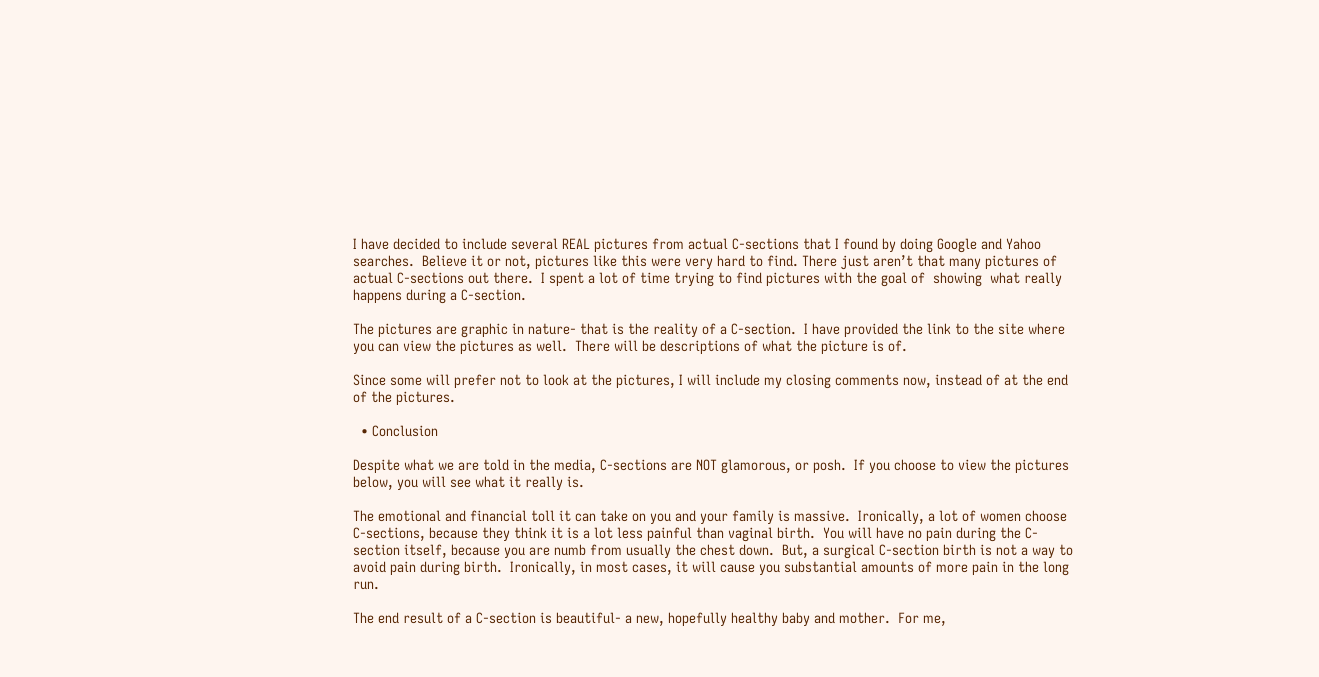I have decided to include several REAL pictures from actual C-sections that I found by doing Google and Yahoo searches.  Believe it or not, pictures like this were very hard to find. There just aren’t that many pictures of actual C-sections out there.  I spent a lot of time trying to find pictures with the goal of  showing  what really happens during a C-section.

The pictures are graphic in nature- that is the reality of a C-section.  I have provided the link to the site where you can view the pictures as well.  There will be descriptions of what the picture is of.

Since some will prefer not to look at the pictures, I will include my closing comments now, instead of at the end of the pictures.

  • Conclusion

Despite what we are told in the media, C-sections are NOT glamorous, or posh.  If you choose to view the pictures below, you will see what it really is.

The emotional and financial toll it can take on you and your family is massive.  Ironically, a lot of women choose C-sections, because they think it is a lot less painful than vaginal birth.  You will have no pain during the C-section itself, because you are numb from usually the chest down.  But, a surgical C-section birth is not a way to avoid pain during birth.  Ironically, in most cases, it will cause you substantial amounts of more pain in the long run.

The end result of a C-section is beautiful- a new, hopefully healthy baby and mother.  For me,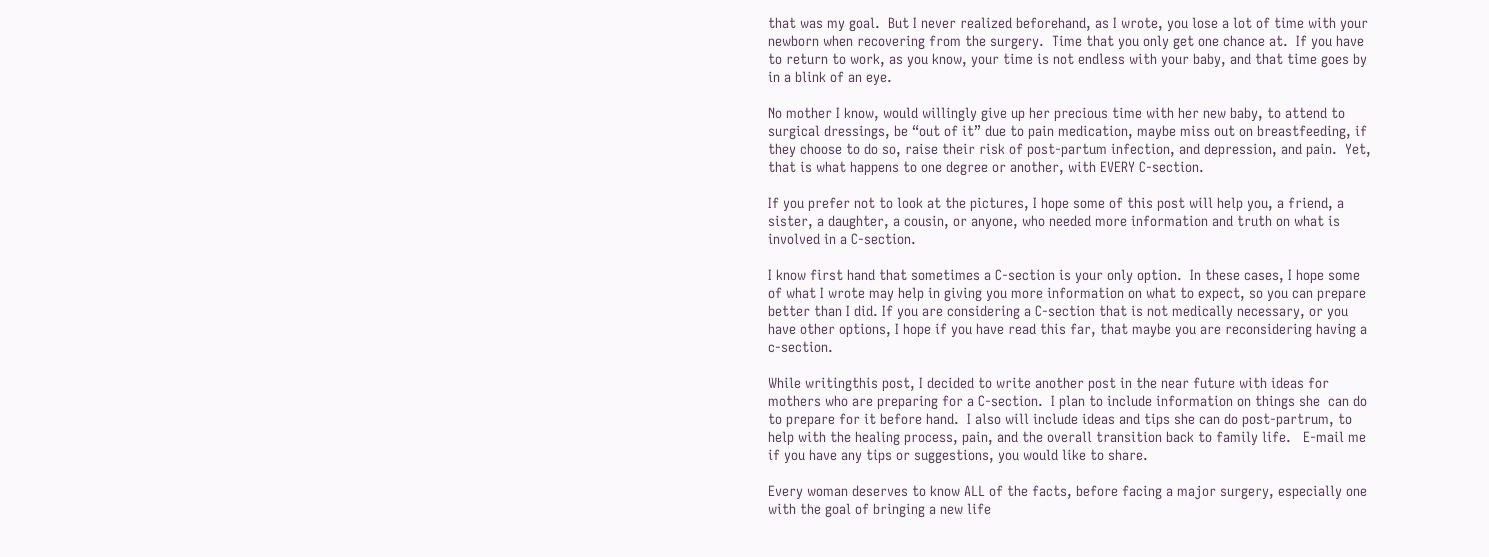that was my goal.  But I never realized beforehand, as I wrote, you lose a lot of time with your newborn when recovering from the surgery.  Time that you only get one chance at.  If you have to return to work, as you know, your time is not endless with your baby, and that time goes by in a blink of an eye.

No mother I know, would willingly give up her precious time with her new baby, to attend to surgical dressings, be “out of it” due to pain medication, maybe miss out on breastfeeding, if they choose to do so, raise their risk of post-partum infection, and depression, and pain.  Yet, that is what happens to one degree or another, with EVERY C-section.

If you prefer not to look at the pictures, I hope some of this post will help you, a friend, a sister, a daughter, a cousin, or anyone, who needed more information and truth on what is involved in a C-section.

I know first hand that sometimes a C-section is your only option.  In these cases, I hope some of what I wrote may help in giving you more information on what to expect, so you can prepare better than I did. If you are considering a C-section that is not medically necessary, or you have other options, I hope if you have read this far, that maybe you are reconsidering having a c-section.

While writingthis post, I decided to write another post in the near future with ideas for mothers who are preparing for a C-section.  I plan to include information on things she  can do to prepare for it before hand.  I also will include ideas and tips she can do post-partrum, to help with the healing process, pain, and the overall transition back to family life.   E-mail me  if you have any tips or suggestions, you would like to share.

Every woman deserves to know ALL of the facts, before facing a major surgery, especially one with the goal of bringing a new life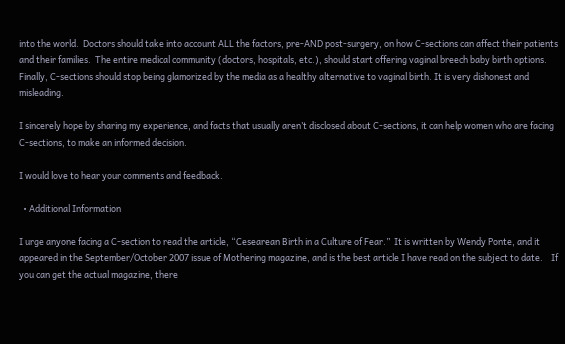into the world.  Doctors should take into account ALL the factors, pre-AND post-surgery, on how C-sections can affect their patients and their families.  The entire medical community (doctors, hospitals, etc.), should start offering vaginal breech baby birth options.  Finally, C-sections should stop being glamorized by the media as a healthy alternative to vaginal birth. It is very dishonest and misleading.

I sincerely hope by sharing my experience, and facts that usually aren’t disclosed about C-sections, it can help women who are facing  C-sections, to make an informed decision.

I would love to hear your comments and feedback.

  • Additional Information

I urge anyone facing a C-section to read the article, “Cesearean Birth in a Culture of Fear.”  It is written by Wendy Ponte, and it appeared in the September/October 2007 issue of Mothering magazine, and is the best article I have read on the subject to date.    If you can get the actual magazine, there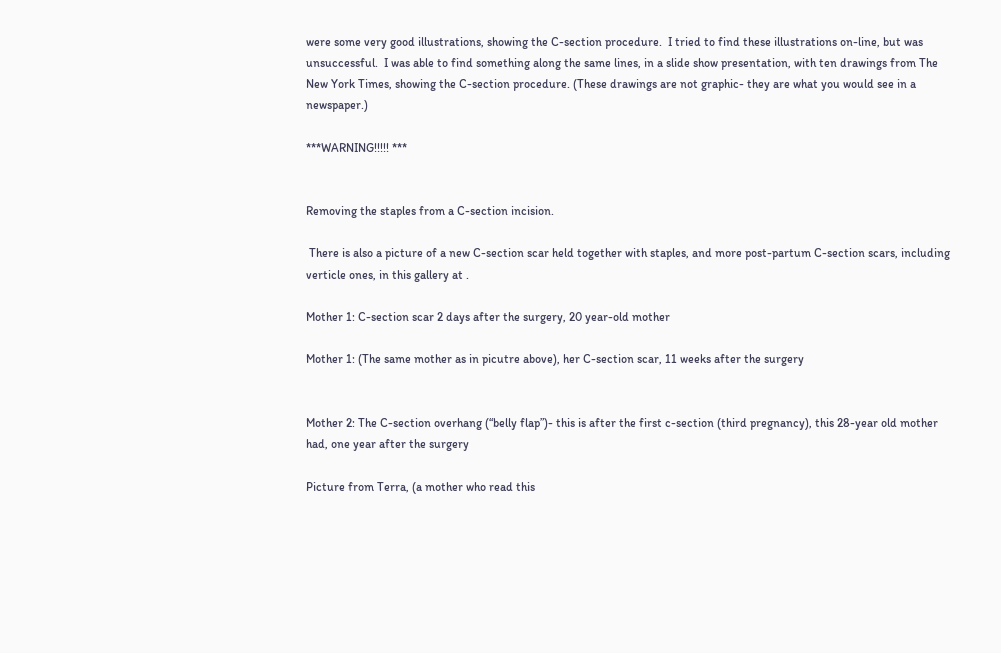were some very good illustrations, showing the C-section procedure.  I tried to find these illustrations on-line, but was unsuccessful.  I was able to find something along the same lines, in a slide show presentation, with ten drawings from The New York Times, showing the C-section procedure. (These drawings are not graphic- they are what you would see in a newspaper.)

***WARNING!!!!! ***


Removing the staples from a C-section incision.

 There is also a picture of a new C-section scar held together with staples, and more post-partum C-section scars, including verticle ones, in this gallery at .

Mother 1: C-section scar 2 days after the surgery, 20 year-old mother

Mother 1: (The same mother as in picutre above), her C-section scar, 11 weeks after the surgery


Mother 2: The C-section overhang (“belly flap”)- this is after the first c-section (third pregnancy), this 28-year old mother had, one year after the surgery

Picture from Terra, (a mother who read this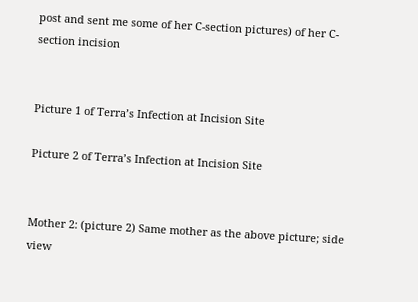post and sent me some of her C-section pictures) of her C-section incision


Picture 1 of Terra’s Infection at Incision Site

Picture 2 of Terra’s Infection at Incision Site


Mother 2: (picture 2) Same mother as the above picture; side view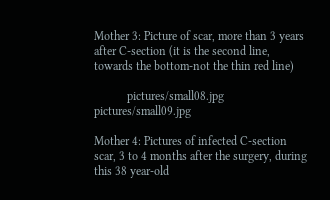Mother 3: Picture of scar, more than 3 years after C-section (it is the second line, towards the bottom-not the thin red line)

           pictures/small08.jpg           pictures/small09.jpg

Mother 4: Pictures of infected C-section scar, 3 to 4 months after the surgery, during this 38 year-old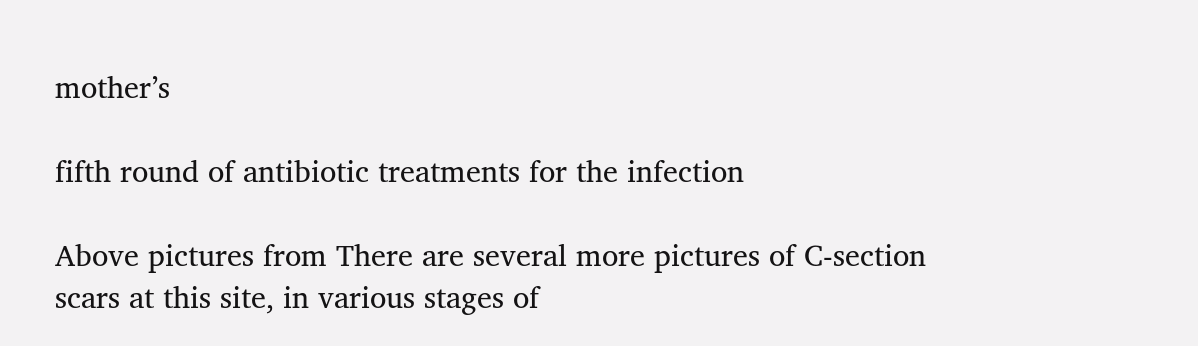mother’s

fifth round of antibiotic treatments for the infection

Above pictures from There are several more pictures of C-section scars at this site, in various stages of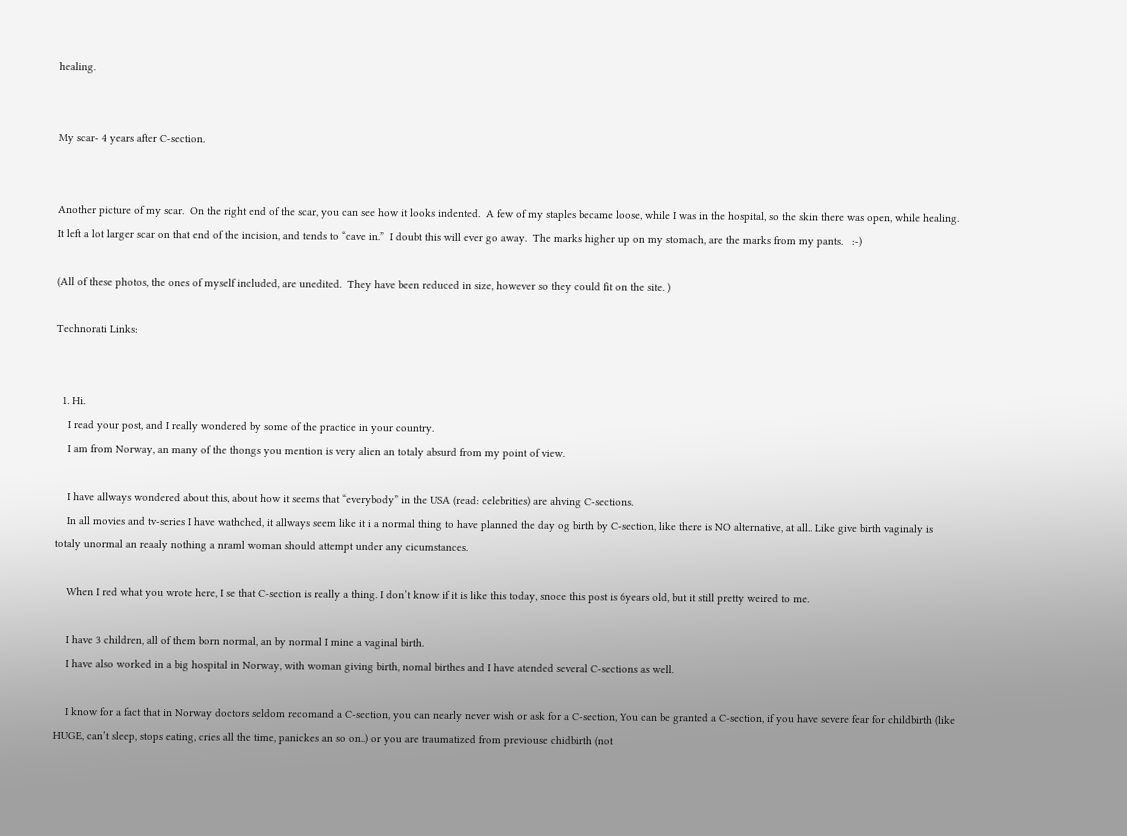healing.


My scar- 4 years after C-section.


Another picture of my scar.  On the right end of the scar, you can see how it looks indented.  A few of my staples became loose, while I was in the hospital, so the skin there was open, while healing.  It left a lot larger scar on that end of the incision, and tends to “cave in.”  I doubt this will ever go away.  The marks higher up on my stomach, are the marks from my pants.   :-)

(All of these photos, the ones of myself included, are unedited.  They have been reduced in size, however so they could fit on the site. )

Technorati Links:


  1. Hi.
    I read your post, and I really wondered by some of the practice in your country.
    I am from Norway, an many of the thongs you mention is very alien an totaly absurd from my point of view.

    I have allways wondered about this, about how it seems that “everybody” in the USA (read: celebrities) are ahving C-sections.
    In all movies and tv-series I have wathched, it allways seem like it i a normal thing to have planned the day og birth by C-section, like there is NO alternative, at all.. Like give birth vaginaly is totaly unormal an reaaly nothing a nraml woman should attempt under any cicumstances.

    When I red what you wrote here, I se that C-section is really a thing. I don’t know if it is like this today, snoce this post is 6years old, but it still pretty weired to me.

    I have 3 children, all of them born normal, an by normal I mine a vaginal birth.
    I have also worked in a big hospital in Norway, with woman giving birth, nomal birthes and I have atended several C-sections as well.

    I know for a fact that in Norway doctors seldom recomand a C-section, you can nearly never wish or ask for a C-section, You can be granted a C-section, if you have severe fear for childbirth (like HUGE, can’t sleep, stops eating, cries all the time, panickes an so on..) or you are traumatized from previouse chidbirth (not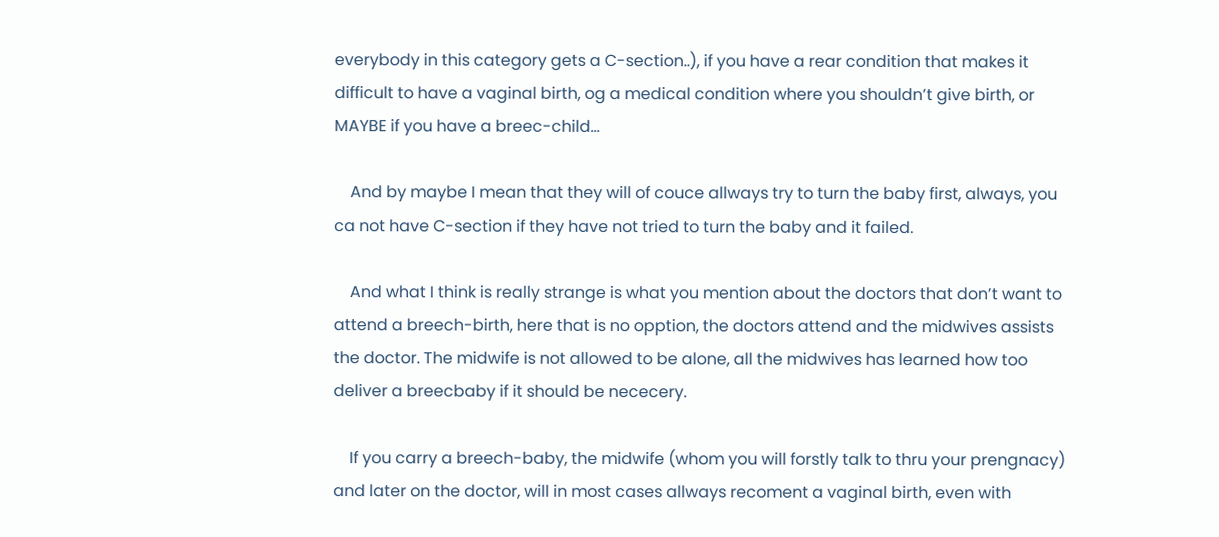everybody in this category gets a C-section..), if you have a rear condition that makes it difficult to have a vaginal birth, og a medical condition where you shouldn’t give birth, or MAYBE if you have a breec-child…

    And by maybe I mean that they will of couce allways try to turn the baby first, always, you ca not have C-section if they have not tried to turn the baby and it failed.

    And what I think is really strange is what you mention about the doctors that don’t want to attend a breech-birth, here that is no opption, the doctors attend and the midwives assists the doctor. The midwife is not allowed to be alone, all the midwives has learned how too deliver a breecbaby if it should be nececery.

    If you carry a breech-baby, the midwife (whom you will forstly talk to thru your prengnacy) and later on the doctor, will in most cases allways recoment a vaginal birth, even with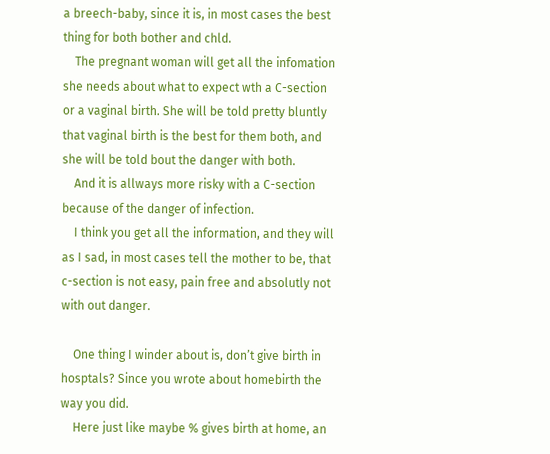a breech-baby, since it is, in most cases the best thing for both bother and chld.
    The pregnant woman will get all the infomation she needs about what to expect wth a C-section or a vaginal birth. She will be told pretty bluntly that vaginal birth is the best for them both, and she will be told bout the danger with both.
    And it is allways more risky with a C-section because of the danger of infection.
    I think you get all the information, and they will as I sad, in most cases tell the mother to be, that c-section is not easy, pain free and absolutly not with out danger.

    One thing I winder about is, don’t give birth in hosptals? Since you wrote about homebirth the way you did.
    Here just like maybe % gives birth at home, an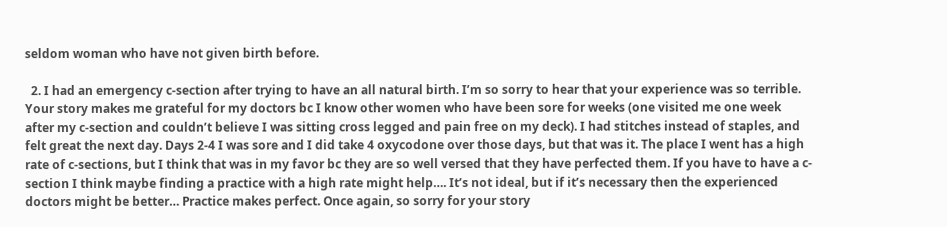seldom woman who have not given birth before.

  2. I had an emergency c-section after trying to have an all natural birth. I’m so sorry to hear that your experience was so terrible. Your story makes me grateful for my doctors bc I know other women who have been sore for weeks (one visited me one week after my c-section and couldn’t believe I was sitting cross legged and pain free on my deck). I had stitches instead of staples, and felt great the next day. Days 2-4 I was sore and I did take 4 oxycodone over those days, but that was it. The place I went has a high rate of c-sections, but I think that was in my favor bc they are so well versed that they have perfected them. If you have to have a c-section I think maybe finding a practice with a high rate might help…. It’s not ideal, but if it’s necessary then the experienced doctors might be better… Practice makes perfect. Once again, so sorry for your story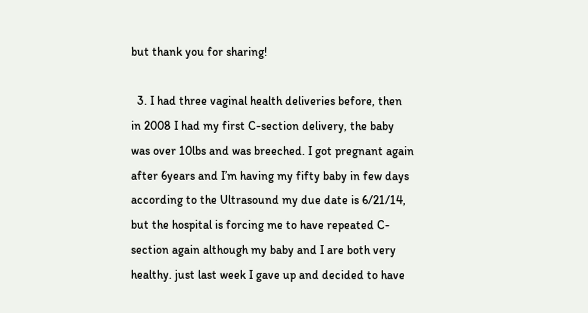but thank you for sharing!

  3. I had three vaginal health deliveries before, then in 2008 I had my first C-section delivery, the baby was over 10lbs and was breeched. I got pregnant again after 6years and I’m having my fifty baby in few days according to the Ultrasound my due date is 6/21/14, but the hospital is forcing me to have repeated C-section again although my baby and I are both very healthy. just last week I gave up and decided to have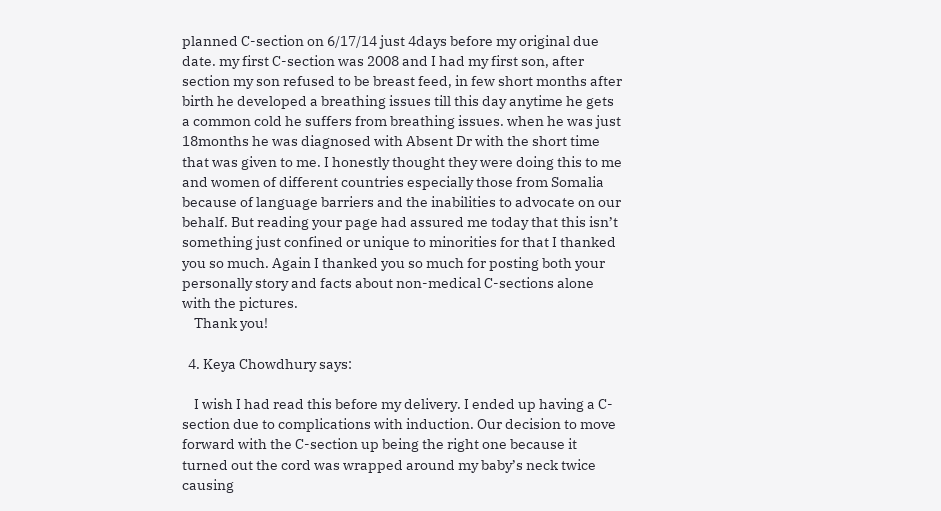planned C-section on 6/17/14 just 4days before my original due date. my first C-section was 2008 and I had my first son, after section my son refused to be breast feed, in few short months after birth he developed a breathing issues till this day anytime he gets a common cold he suffers from breathing issues. when he was just 18months he was diagnosed with Absent Dr with the short time that was given to me. I honestly thought they were doing this to me and women of different countries especially those from Somalia because of language barriers and the inabilities to advocate on our behalf. But reading your page had assured me today that this isn’t something just confined or unique to minorities for that I thanked you so much. Again I thanked you so much for posting both your personally story and facts about non-medical C-sections alone with the pictures.
    Thank you!

  4. Keya Chowdhury says:

    I wish I had read this before my delivery. I ended up having a C-section due to complications with induction. Our decision to move forward with the C-section up being the right one because it turned out the cord was wrapped around my baby’s neck twice causing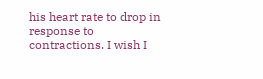his heart rate to drop in response to contractions. I wish I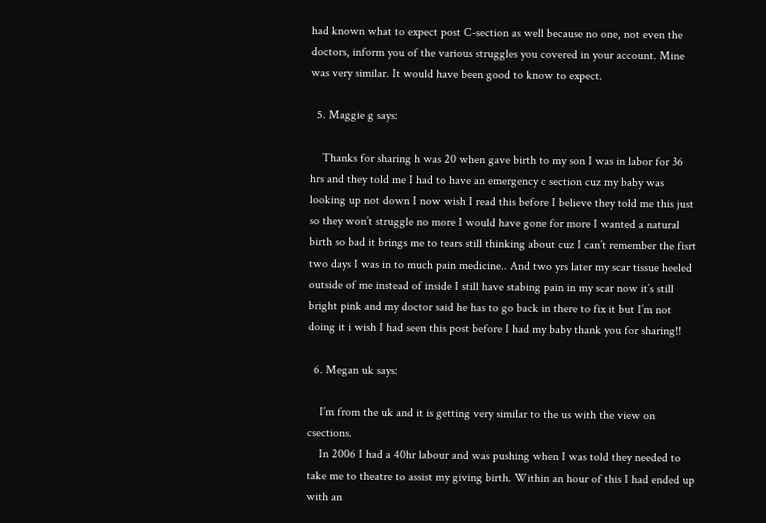had known what to expect post C-section as well because no one, not even the doctors, inform you of the various struggles you covered in your account. Mine was very similar. It would have been good to know to expect.

  5. Maggie g says:

    Thanks for sharing h was 20 when gave birth to my son I was in labor for 36 hrs and they told me I had to have an emergency c section cuz my baby was looking up not down I now wish I read this before I believe they told me this just so they won’t struggle no more I would have gone for more I wanted a natural birth so bad it brings me to tears still thinking about cuz I can’t remember the fisrt two days I was in to much pain medicine.. And two yrs later my scar tissue heeled outside of me instead of inside I still have stabing pain in my scar now it’s still bright pink and my doctor said he has to go back in there to fix it but I’m not doing it i wish I had seen this post before I had my baby thank you for sharing!!

  6. Megan uk says:

    I’m from the uk and it is getting very similar to the us with the view on csections.
    In 2006 I had a 40hr labour and was pushing when I was told they needed to take me to theatre to assist my giving birth. Within an hour of this I had ended up with an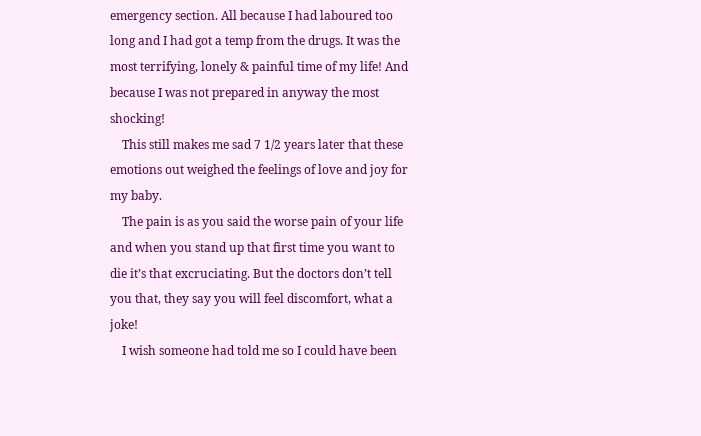emergency section. All because I had laboured too long and I had got a temp from the drugs. It was the most terrifying, lonely & painful time of my life! And because I was not prepared in anyway the most shocking!
    This still makes me sad 7 1/2 years later that these emotions out weighed the feelings of love and joy for my baby.
    The pain is as you said the worse pain of your life and when you stand up that first time you want to die it’s that excruciating. But the doctors don’t tell you that, they say you will feel discomfort, what a joke!
    I wish someone had told me so I could have been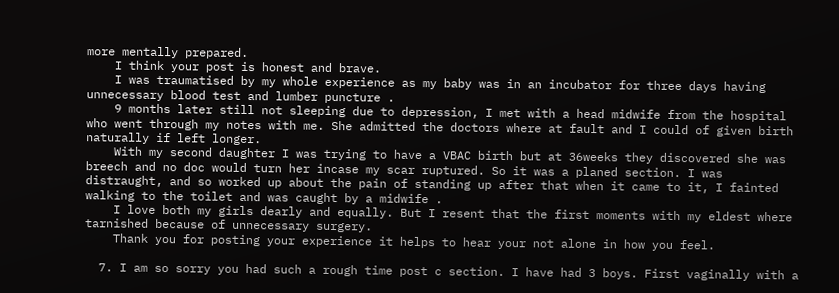more mentally prepared.
    I think your post is honest and brave.
    I was traumatised by my whole experience as my baby was in an incubator for three days having unnecessary blood test and lumber puncture .
    9 months later still not sleeping due to depression, I met with a head midwife from the hospital who went through my notes with me. She admitted the doctors where at fault and I could of given birth naturally if left longer.
    With my second daughter I was trying to have a VBAC birth but at 36weeks they discovered she was breech and no doc would turn her incase my scar ruptured. So it was a planed section. I was distraught, and so worked up about the pain of standing up after that when it came to it, I fainted walking to the toilet and was caught by a midwife .
    I love both my girls dearly and equally. But I resent that the first moments with my eldest where tarnished because of unnecessary surgery.
    Thank you for posting your experience it helps to hear your not alone in how you feel.

  7. I am so sorry you had such a rough time post c section. I have had 3 boys. First vaginally with a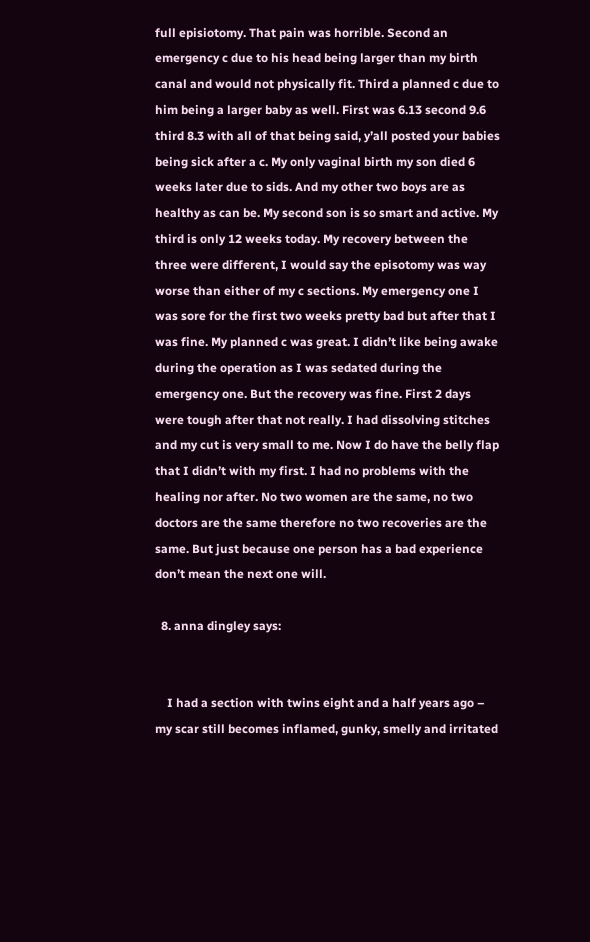full episiotomy. That pain was horrible. Second an emergency c due to his head being larger than my birth canal and would not physically fit. Third a planned c due to him being a larger baby as well. First was 6.13 second 9.6 third 8.3 with all of that being said, y’all posted your babies being sick after a c. My only vaginal birth my son died 6 weeks later due to sids. And my other two boys are as healthy as can be. My second son is so smart and active. My third is only 12 weeks today. My recovery between the three were different, I would say the episotomy was way worse than either of my c sections. My emergency one I was sore for the first two weeks pretty bad but after that I was fine. My planned c was great. I didn’t like being awake during the operation as I was sedated during the emergency one. But the recovery was fine. First 2 days were tough after that not really. I had dissolving stitches and my cut is very small to me. Now I do have the belly flap that I didn’t with my first. I had no problems with the healing nor after. No two women are the same, no two doctors are the same therefore no two recoveries are the same. But just because one person has a bad experience don’t mean the next one will.

  8. anna dingley says:


    I had a section with twins eight and a half years ago – my scar still becomes inflamed, gunky, smelly and irritated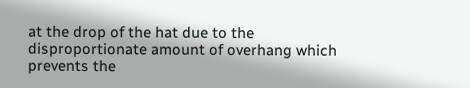at the drop of the hat due to the disproportionate amount of overhang which prevents the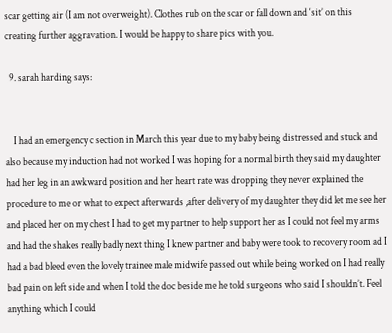scar getting air (I am not overweight). Clothes rub on the scar or fall down and ‘sit’ on this creating further aggravation. I would be happy to share pics with you.

  9. sarah harding says:


    I had an emergency c section in March this year due to my baby being distressed and stuck and also because my induction had not worked I was hoping for a normal birth they said my daughter had her leg in an awkward position and her heart rate was dropping they never explained the procedure to me or what to expect afterwards ,after delivery of my daughter they did let me see her and placed her on my chest I had to get my partner to help support her as I could not feel my arms and had the shakes really badly next thing I knew partner and baby were took to recovery room ad I had a bad bleed even the lovely trainee male midwife passed out while being worked on I had really bad pain on left side and when I told the doc beside me he told surgeons who said I shouldn’t. Feel anything which I could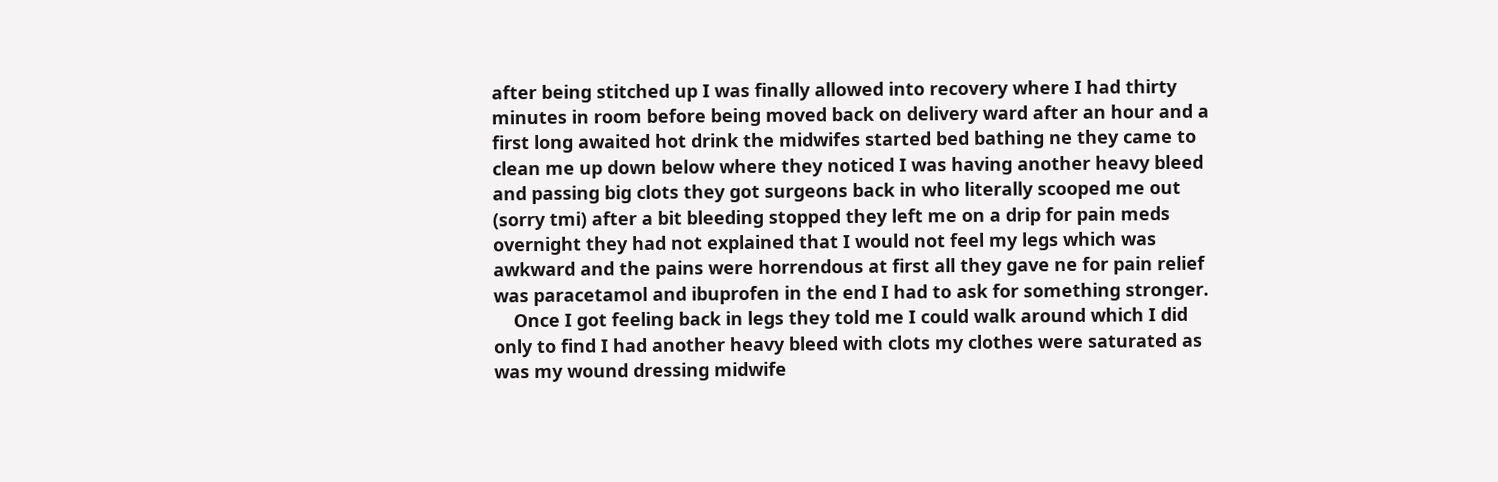after being stitched up I was finally allowed into recovery where I had thirty minutes in room before being moved back on delivery ward after an hour and a first long awaited hot drink the midwifes started bed bathing ne they came to clean me up down below where they noticed I was having another heavy bleed and passing big clots they got surgeons back in who literally scooped me out (sorry tmi) after a bit bleeding stopped they left me on a drip for pain meds overnight they had not explained that I would not feel my legs which was awkward and the pains were horrendous at first all they gave ne for pain relief was paracetamol and ibuprofen in the end I had to ask for something stronger.
    Once I got feeling back in legs they told me I could walk around which I did only to find I had another heavy bleed with clots my clothes were saturated as was my wound dressing midwife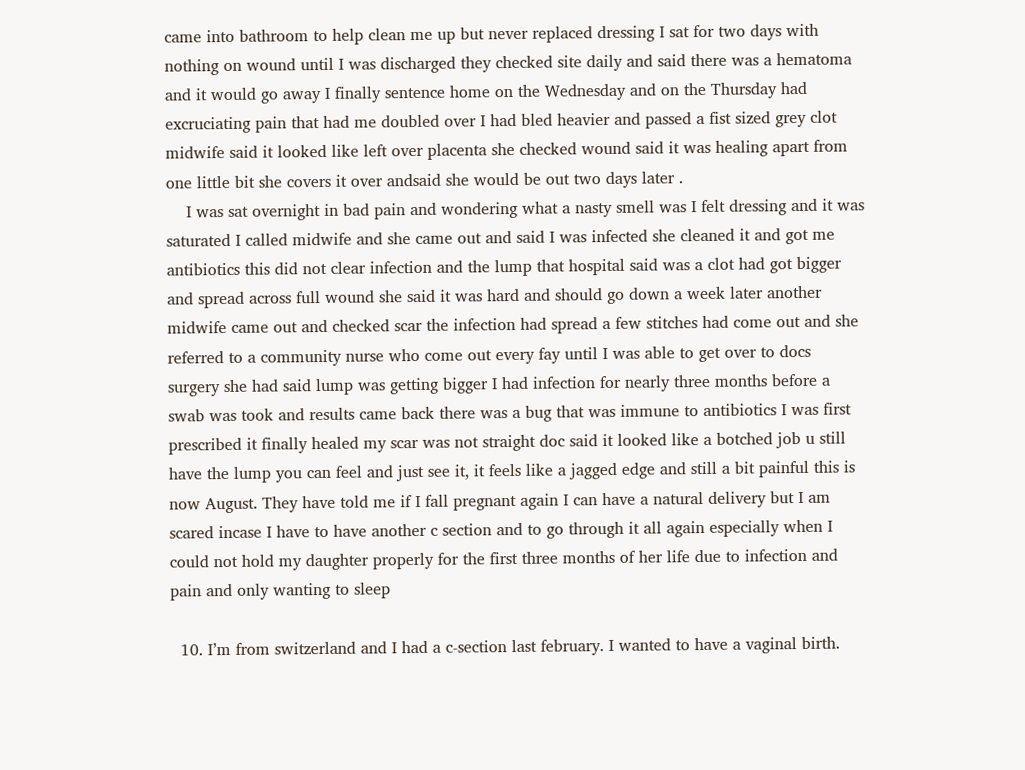came into bathroom to help clean me up but never replaced dressing I sat for two days with nothing on wound until I was discharged they checked site daily and said there was a hematoma and it would go away I finally sentence home on the Wednesday and on the Thursday had excruciating pain that had me doubled over I had bled heavier and passed a fist sized grey clot midwife said it looked like left over placenta she checked wound said it was healing apart from one little bit she covers it over andsaid she would be out two days later .
    I was sat overnight in bad pain and wondering what a nasty smell was I felt dressing and it was saturated I called midwife and she came out and said I was infected she cleaned it and got me antibiotics this did not clear infection and the lump that hospital said was a clot had got bigger and spread across full wound she said it was hard and should go down a week later another midwife came out and checked scar the infection had spread a few stitches had come out and she referred to a community nurse who come out every fay until I was able to get over to docs surgery she had said lump was getting bigger I had infection for nearly three months before a swab was took and results came back there was a bug that was immune to antibiotics I was first prescribed it finally healed my scar was not straight doc said it looked like a botched job u still have the lump you can feel and just see it, it feels like a jagged edge and still a bit painful this is now August. They have told me if I fall pregnant again I can have a natural delivery but I am scared incase I have to have another c section and to go through it all again especially when I could not hold my daughter properly for the first three months of her life due to infection and pain and only wanting to sleep

  10. I’m from switzerland and I had a c-section last february. I wanted to have a vaginal birth.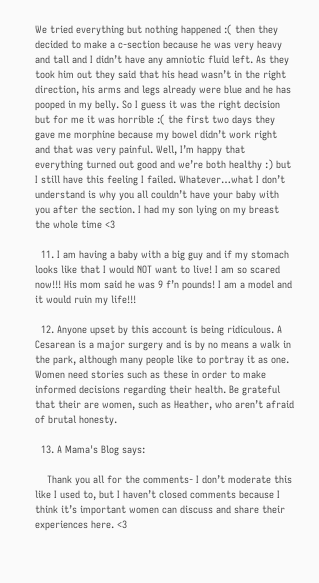We tried everything but nothing happened :( then they decided to make a c-section because he was very heavy and tall and I didn’t have any amniotic fluid left. As they took him out they said that his head wasn’t in the right direction, his arms and legs already were blue and he has pooped in my belly. So I guess it was the right decision but for me it was horrible :( the first two days they gave me morphine because my bowel didn’t work right and that was very painful. Well, I’m happy that everything turned out good and we’re both healthy :) but I still have this feeling I failed. Whatever…what I don’t understand is why you all couldn’t have your baby with you after the section. I had my son lying on my breast the whole time <3

  11. I am having a baby with a big guy and if my stomach looks like that I would NOT want to live! I am so scared now!!! His mom said he was 9 f’n pounds! I am a model and it would ruin my life!!!

  12. Anyone upset by this account is being ridiculous. A Cesarean is a major surgery and is by no means a walk in the park, although many people like to portray it as one. Women need stories such as these in order to make informed decisions regarding their health. Be grateful that their are women, such as Heather, who aren’t afraid of brutal honesty.

  13. A Mama's Blog says:

    Thank you all for the comments- I don’t moderate this like I used to, but I haven’t closed comments because I think it’s important women can discuss and share their experiences here. <3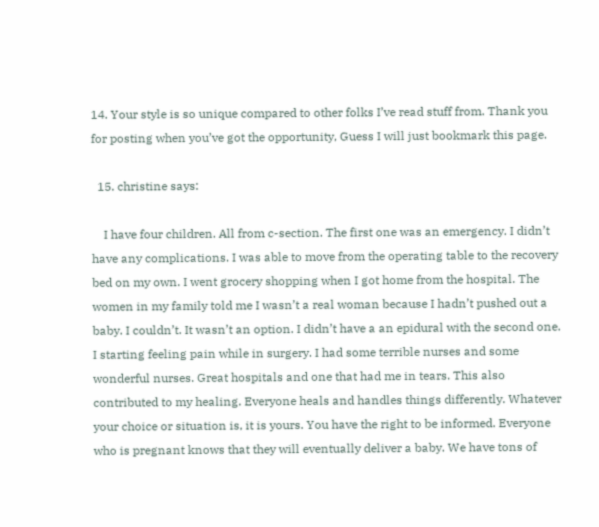14. Your style is so unique compared to other folks I’ve read stuff from. Thank you for posting when you’ve got the opportunity, Guess I will just bookmark this page.

  15. christine says:

    I have four children. All from c-section. The first one was an emergency. I didn’t have any complications. I was able to move from the operating table to the recovery bed on my own. I went grocery shopping when I got home from the hospital. The women in my family told me I wasn’t a real woman because I hadn’t pushed out a baby. I couldn’t. It wasn’t an option. I didn’t have a an epidural with the second one. I starting feeling pain while in surgery. I had some terrible nurses and some wonderful nurses. Great hospitals and one that had me in tears. This also contributed to my healing. Everyone heals and handles things differently. Whatever your choice or situation is, it is yours. You have the right to be informed. Everyone who is pregnant knows that they will eventually deliver a baby. We have tons of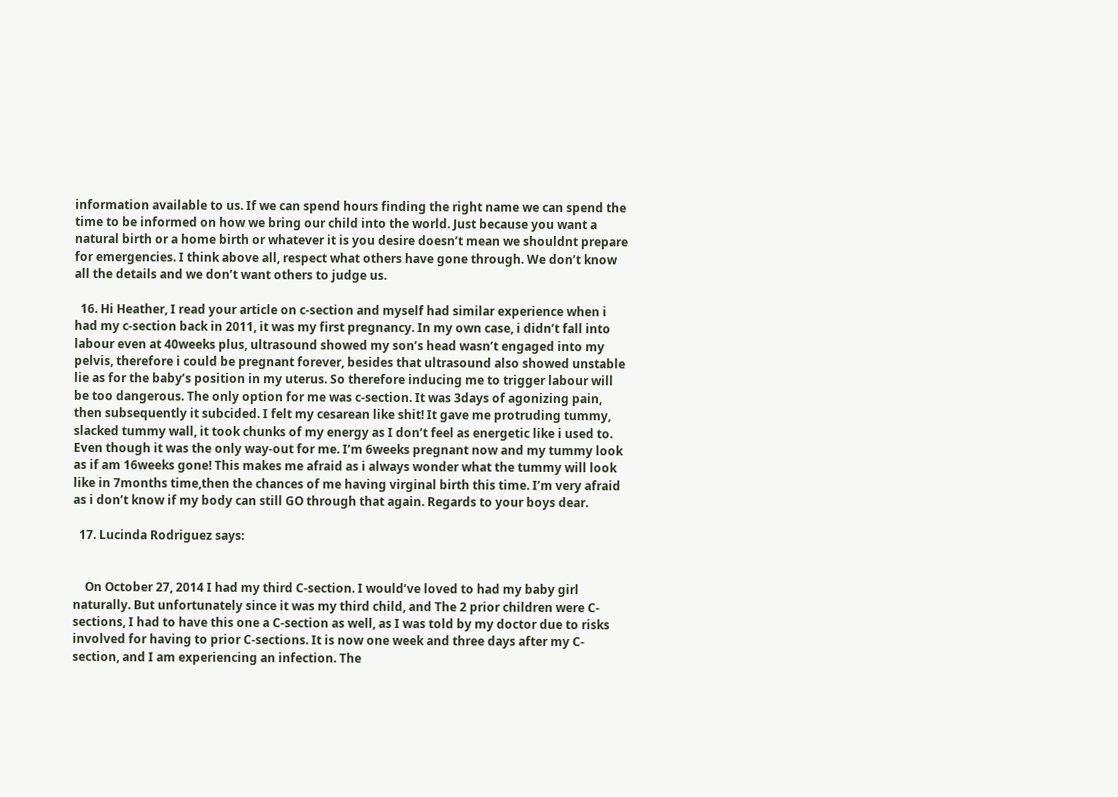information available to us. If we can spend hours finding the right name we can spend the time to be informed on how we bring our child into the world. Just because you want a natural birth or a home birth or whatever it is you desire doesn’t mean we shouldnt prepare for emergencies. I think above all, respect what others have gone through. We don’t know all the details and we don’t want others to judge us.

  16. Hi Heather, I read your article on c-section and myself had similar experience when i had my c-section back in 2011, it was my first pregnancy. In my own case, i didn’t fall into labour even at 40weeks plus, ultrasound showed my son’s head wasn’t engaged into my pelvis, therefore i could be pregnant forever, besides that ultrasound also showed unstable lie as for the baby’s position in my uterus. So therefore inducing me to trigger labour will be too dangerous. The only option for me was c-section. It was 3days of agonizing pain, then subsequently it subcided. I felt my cesarean like shit! It gave me protruding tummy, slacked tummy wall, it took chunks of my energy as I don’t feel as energetic like i used to. Even though it was the only way-out for me. I’m 6weeks pregnant now and my tummy look as if am 16weeks gone! This makes me afraid as i always wonder what the tummy will look like in 7months time,then the chances of me having virginal birth this time. I’m very afraid as i don’t know if my body can still GO through that again. Regards to your boys dear.

  17. Lucinda Rodriguez says:


    On October 27, 2014 I had my third C-section. I would’ve loved to had my baby girl naturally. But unfortunately since it was my third child, and The 2 prior children were C-sections, I had to have this one a C-section as well, as I was told by my doctor due to risks involved for having to prior C-sections. It is now one week and three days after my C-section, and I am experiencing an infection. The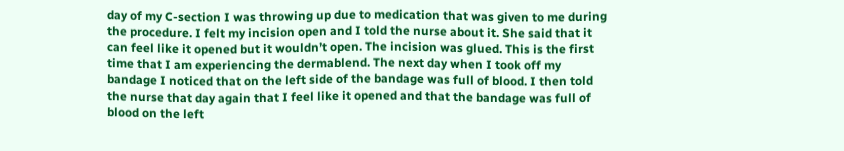day of my C-section I was throwing up due to medication that was given to me during the procedure. I felt my incision open and I told the nurse about it. She said that it can feel like it opened but it wouldn’t open. The incision was glued. This is the first time that I am experiencing the dermablend. The next day when I took off my bandage I noticed that on the left side of the bandage was full of blood. I then told the nurse that day again that I feel like it opened and that the bandage was full of blood on the left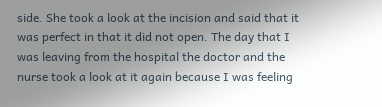side. She took a look at the incision and said that it was perfect in that it did not open. The day that I was leaving from the hospital the doctor and the nurse took a look at it again because I was feeling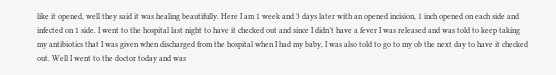like it opened, well they said it was healing beautifully. Here I am 1 week and 3 days later with an opened incision, 1 inch opened on each side and infected on 1 side. I went to the hospital last night to have it checked out and since I didn’t have a fever I was released and was told to keep taking my antibiotics that I was given when discharged from the hospital when I had my baby, I was also told to go to my ob the next day to have it checked out. Well I went to the doctor today and was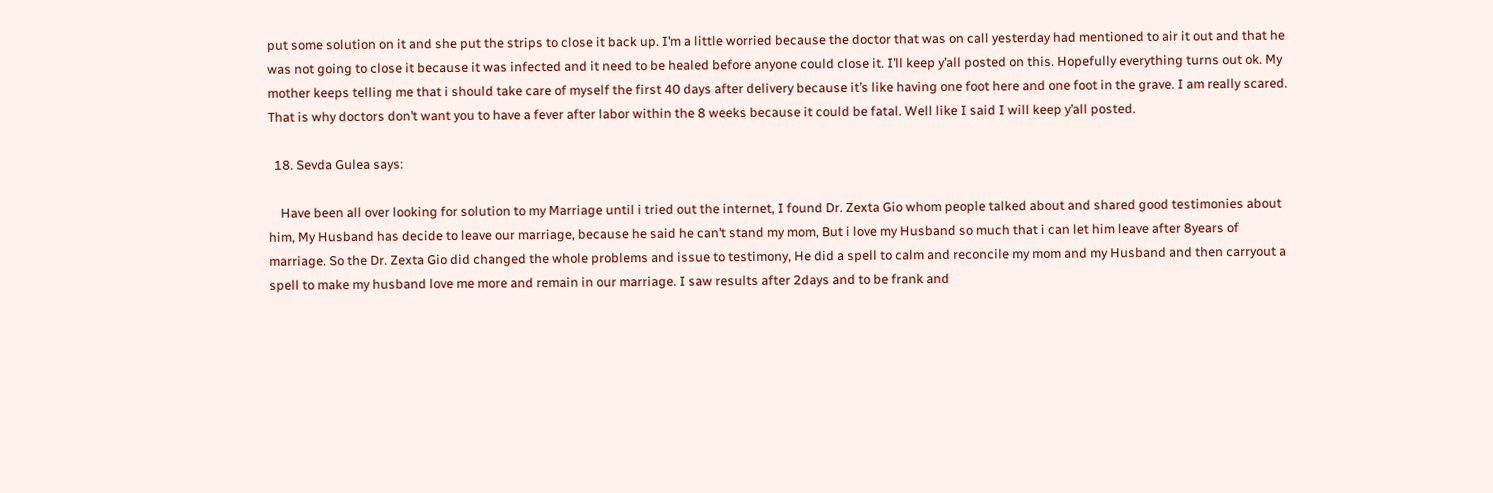put some solution on it and she put the strips to close it back up. I’m a little worried because the doctor that was on call yesterday had mentioned to air it out and that he was not going to close it because it was infected and it need to be healed before anyone could close it. I’ll keep y’all posted on this. Hopefully everything turns out ok. My mother keeps telling me that i should take care of myself the first 40 days after delivery because it’s like having one foot here and one foot in the grave. I am really scared. That is why doctors don’t want you to have a fever after labor within the 8 weeks because it could be fatal. Well like I said I will keep y’all posted.

  18. Sevda Gulea says:

    Have been all over looking for solution to my Marriage until i tried out the internet, I found Dr. Zexta Gio whom people talked about and shared good testimonies about him, My Husband has decide to leave our marriage, because he said he can’t stand my mom, But i love my Husband so much that i can let him leave after 8years of marriage. So the Dr. Zexta Gio did changed the whole problems and issue to testimony, He did a spell to calm and reconcile my mom and my Husband and then carryout a spell to make my husband love me more and remain in our marriage. I saw results after 2days and to be frank and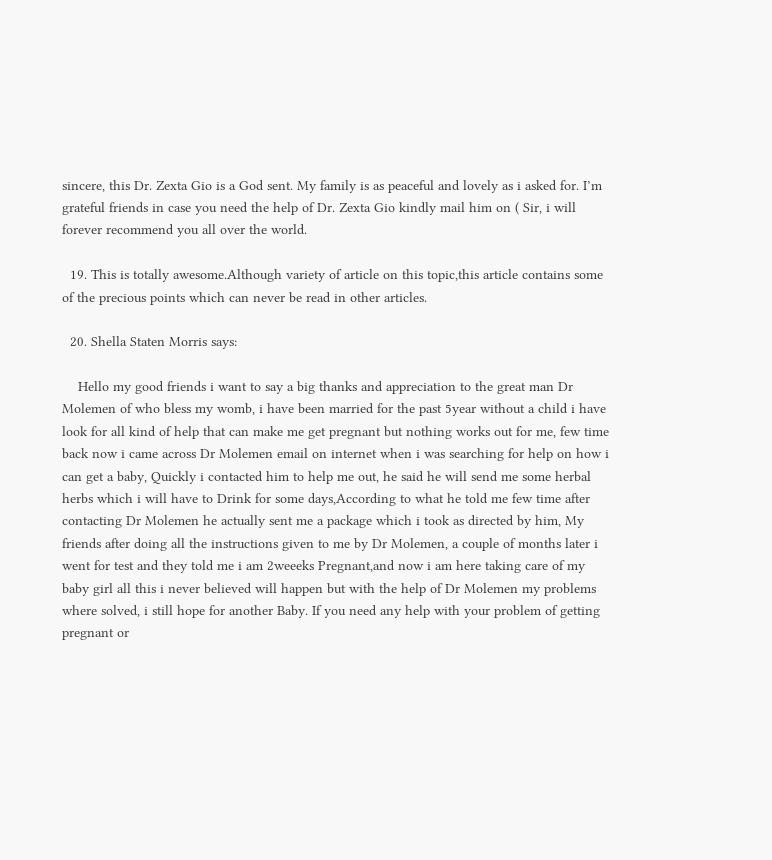sincere, this Dr. Zexta Gio is a God sent. My family is as peaceful and lovely as i asked for. I’m grateful friends in case you need the help of Dr. Zexta Gio kindly mail him on ( Sir, i will forever recommend you all over the world.

  19. This is totally awesome.Although variety of article on this topic,this article contains some of the precious points which can never be read in other articles.

  20. Shella Staten Morris says:

    Hello my good friends i want to say a big thanks and appreciation to the great man Dr Molemen of who bless my womb, i have been married for the past 5year without a child i have look for all kind of help that can make me get pregnant but nothing works out for me, few time back now i came across Dr Molemen email on internet when i was searching for help on how i can get a baby, Quickly i contacted him to help me out, he said he will send me some herbal herbs which i will have to Drink for some days,According to what he told me few time after contacting Dr Molemen he actually sent me a package which i took as directed by him, My friends after doing all the instructions given to me by Dr Molemen, a couple of months later i went for test and they told me i am 2weeeks Pregnant,and now i am here taking care of my baby girl all this i never believed will happen but with the help of Dr Molemen my problems where solved, i still hope for another Baby. If you need any help with your problem of getting pregnant or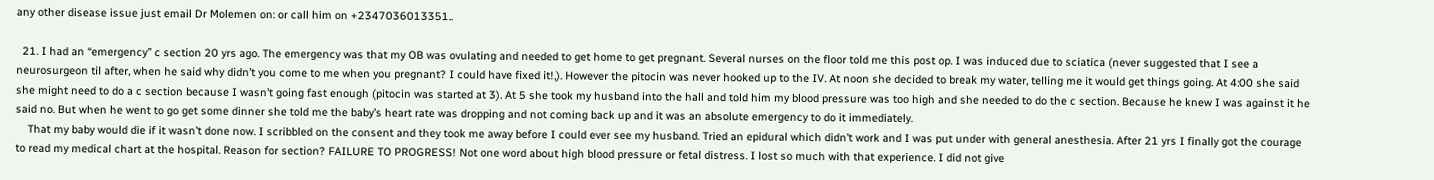any other disease issue just email Dr Molemen on: or call him on +2347036013351..

  21. I had an “emergency” c section 20 yrs ago. The emergency was that my OB was ovulating and needed to get home to get pregnant. Several nurses on the floor told me this post op. I was induced due to sciatica (never suggested that I see a neurosurgeon til after, when he said why didn’t you come to me when you pregnant? I could have fixed it!,). However the pitocin was never hooked up to the IV. At noon she decided to break my water, telling me it would get things going. At 4:00 she said she might need to do a c section because I wasn’t going fast enough (pitocin was started at 3). At 5 she took my husband into the hall and told him my blood pressure was too high and she needed to do the c section. Because he knew I was against it he said no. But when he went to go get some dinner she told me the baby’s heart rate was dropping and not coming back up and it was an absolute emergency to do it immediately.
    That my baby would die if it wasn’t done now. I scribbled on the consent and they took me away before I could ever see my husband. Tried an epidural which didn’t work and I was put under with general anesthesia. After 21 yrs I finally got the courage to read my medical chart at the hospital. Reason for section? FAILURE TO PROGRESS! Not one word about high blood pressure or fetal distress. I lost so much with that experience. I did not give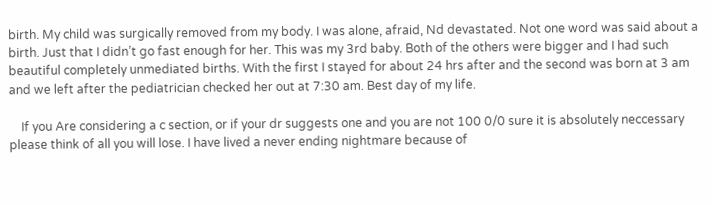birth. My child was surgically removed from my body. I was alone, afraid, Nd devastated. Not one word was said about a birth. Just that I didn’t go fast enough for her. This was my 3rd baby. Both of the others were bigger and I had such beautiful completely unmediated births. With the first I stayed for about 24 hrs after and the second was born at 3 am and we left after the pediatrician checked her out at 7:30 am. Best day of my life.

    If you Are considering a c section, or if your dr suggests one and you are not 100 0/0 sure it is absolutely neccessary please think of all you will lose. I have lived a never ending nightmare because of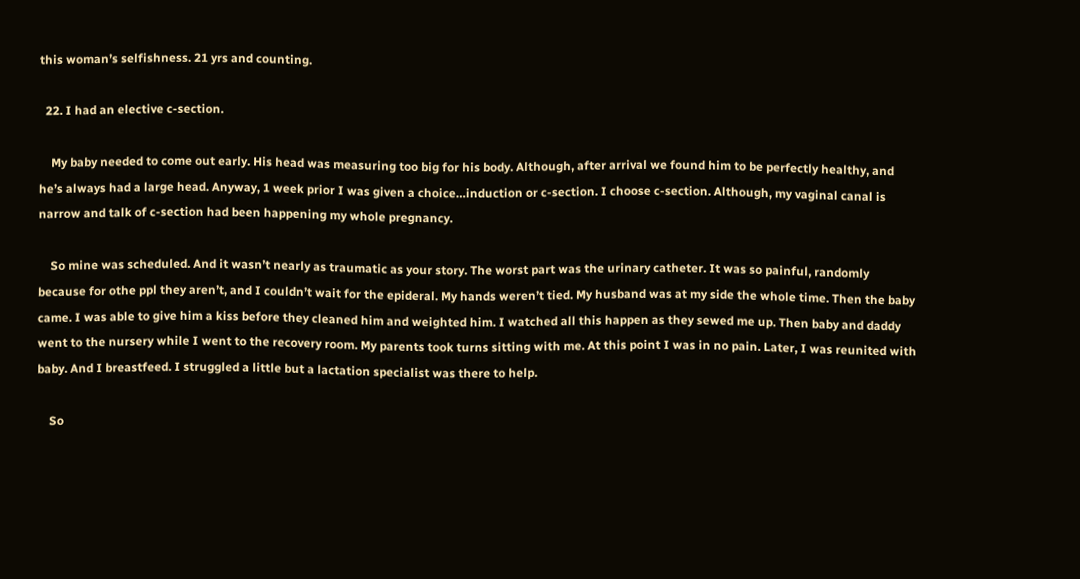this woman’s selfishness. 21 yrs and counting.

  22. I had an elective c-section.

    My baby needed to come out early. His head was measuring too big for his body. Although, after arrival we found him to be perfectly healthy, and he’s always had a large head. Anyway, 1 week prior I was given a choice…induction or c-section. I choose c-section. Although, my vaginal canal is narrow and talk of c-section had been happening my whole pregnancy.

    So mine was scheduled. And it wasn’t nearly as traumatic as your story. The worst part was the urinary catheter. It was so painful, randomly because for othe ppl they aren’t, and I couldn’t wait for the epideral. My hands weren’t tied. My husband was at my side the whole time. Then the baby came. I was able to give him a kiss before they cleaned him and weighted him. I watched all this happen as they sewed me up. Then baby and daddy went to the nursery while I went to the recovery room. My parents took turns sitting with me. At this point I was in no pain. Later, I was reunited with baby. And I breastfeed. I struggled a little but a lactation specialist was there to help.

    So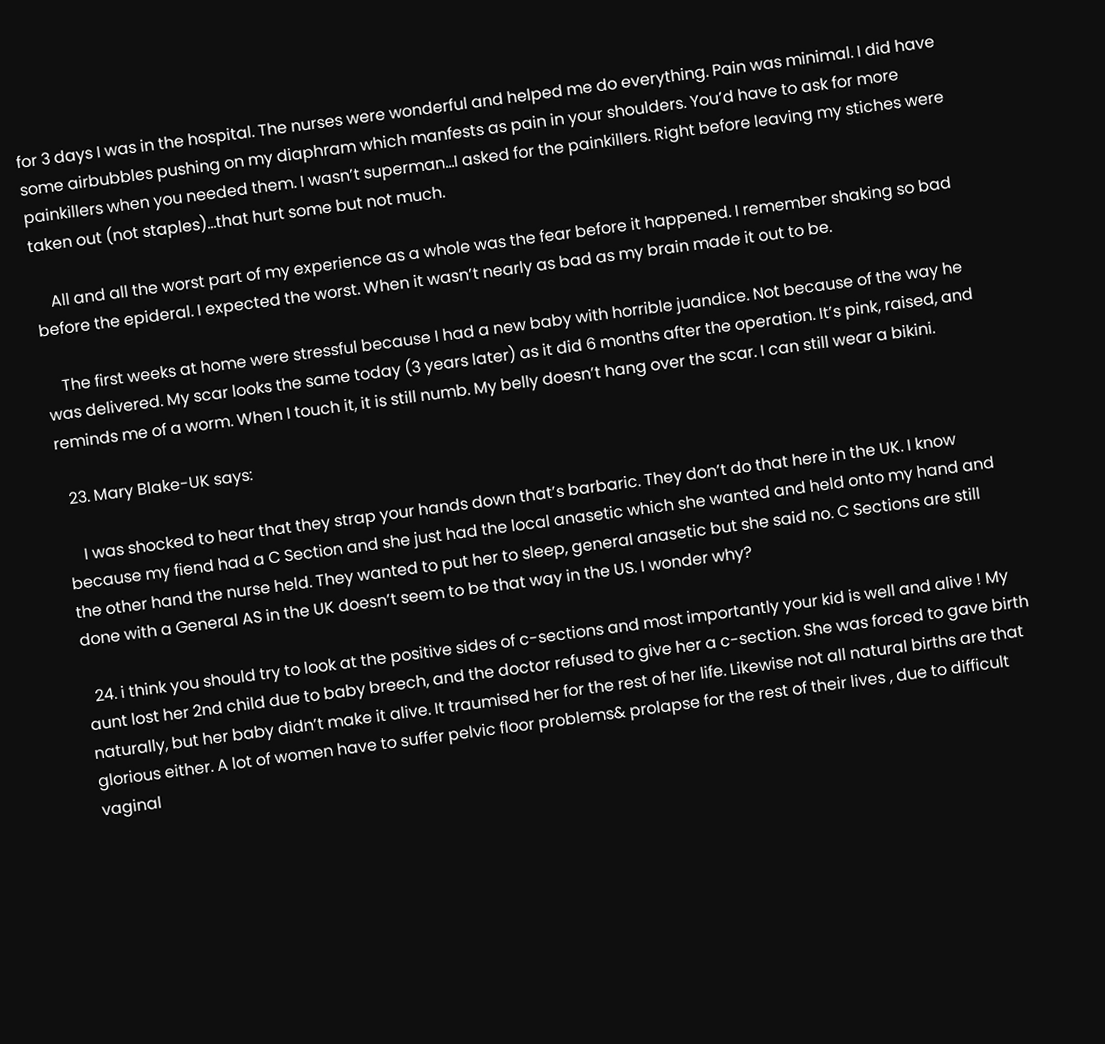for 3 days I was in the hospital. The nurses were wonderful and helped me do everything. Pain was minimal. I did have some airbubbles pushing on my diaphram which manfests as pain in your shoulders. You’d have to ask for more painkillers when you needed them. I wasn’t superman…I asked for the painkillers. Right before leaving my stiches were taken out (not staples)…that hurt some but not much.

    All and all the worst part of my experience as a whole was the fear before it happened. I remember shaking so bad before the epideral. I expected the worst. When it wasn’t nearly as bad as my brain made it out to be.

    The first weeks at home were stressful because I had a new baby with horrible juandice. Not because of the way he was delivered. My scar looks the same today (3 years later) as it did 6 months after the operation. It’s pink, raised, and reminds me of a worm. When I touch it, it is still numb. My belly doesn’t hang over the scar. I can still wear a bikini.

  23. Mary Blake-UK says:

    I was shocked to hear that they strap your hands down that’s barbaric. They don’t do that here in the UK. I know because my fiend had a C Section and she just had the local anasetic which she wanted and held onto my hand and the other hand the nurse held. They wanted to put her to sleep, general anasetic but she said no. C Sections are still done with a General AS in the UK doesn’t seem to be that way in the US. I wonder why?

  24. i think you should try to look at the positive sides of c-sections and most importantly your kid is well and alive ! My aunt lost her 2nd child due to baby breech, and the doctor refused to give her a c-section. She was forced to gave birth naturally, but her baby didn’t make it alive. It traumised her for the rest of her life. Likewise not all natural births are that glorious either. A lot of women have to suffer pelvic floor problems& prolapse for the rest of their lives , due to difficult vaginal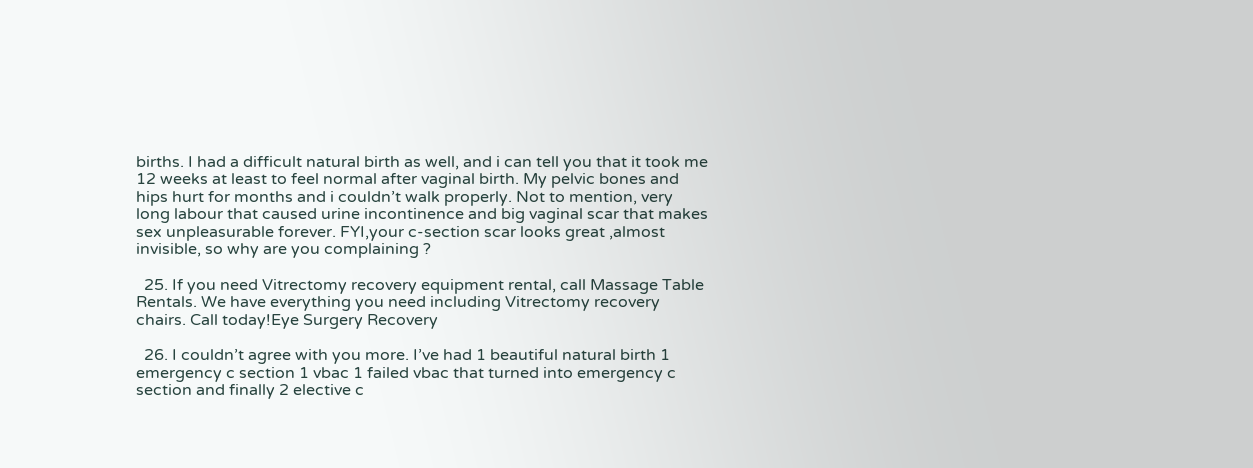births. I had a difficult natural birth as well, and i can tell you that it took me 12 weeks at least to feel normal after vaginal birth. My pelvic bones and hips hurt for months and i couldn’t walk properly. Not to mention, very long labour that caused urine incontinence and big vaginal scar that makes sex unpleasurable forever. FYI,your c-section scar looks great ,almost invisible, so why are you complaining ?

  25. If you need Vitrectomy recovery equipment rental, call Massage Table Rentals. We have everything you need including Vitrectomy recovery chairs. Call today!Eye Surgery Recovery

  26. I couldn’t agree with you more. I’ve had 1 beautiful natural birth 1 emergency c section 1 vbac 1 failed vbac that turned into emergency c section and finally 2 elective c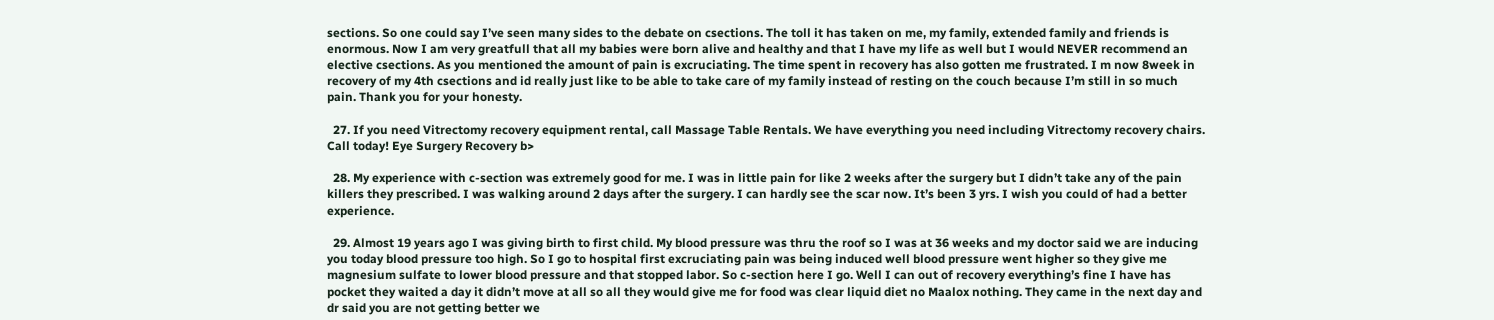sections. So one could say I’ve seen many sides to the debate on csections. The toll it has taken on me, my family, extended family and friends is enormous. Now I am very greatfull that all my babies were born alive and healthy and that I have my life as well but I would NEVER recommend an elective csections. As you mentioned the amount of pain is excruciating. The time spent in recovery has also gotten me frustrated. I m now 8week in recovery of my 4th csections and id really just like to be able to take care of my family instead of resting on the couch because I’m still in so much pain. Thank you for your honesty.

  27. If you need Vitrectomy recovery equipment rental, call Massage Table Rentals. We have everything you need including Vitrectomy recovery chairs. Call today! Eye Surgery Recovery b>

  28. My experience with c-section was extremely good for me. I was in little pain for like 2 weeks after the surgery but I didn’t take any of the pain killers they prescribed. I was walking around 2 days after the surgery. I can hardly see the scar now. It’s been 3 yrs. I wish you could of had a better experience.

  29. Almost 19 years ago I was giving birth to first child. My blood pressure was thru the roof so I was at 36 weeks and my doctor said we are inducing you today blood pressure too high. So I go to hospital first excruciating pain was being induced well blood pressure went higher so they give me magnesium sulfate to lower blood pressure and that stopped labor. So c-section here I go. Well I can out of recovery everything’s fine I have has pocket they waited a day it didn’t move at all so all they would give me for food was clear liquid diet no Maalox nothing. They came in the next day and dr said you are not getting better we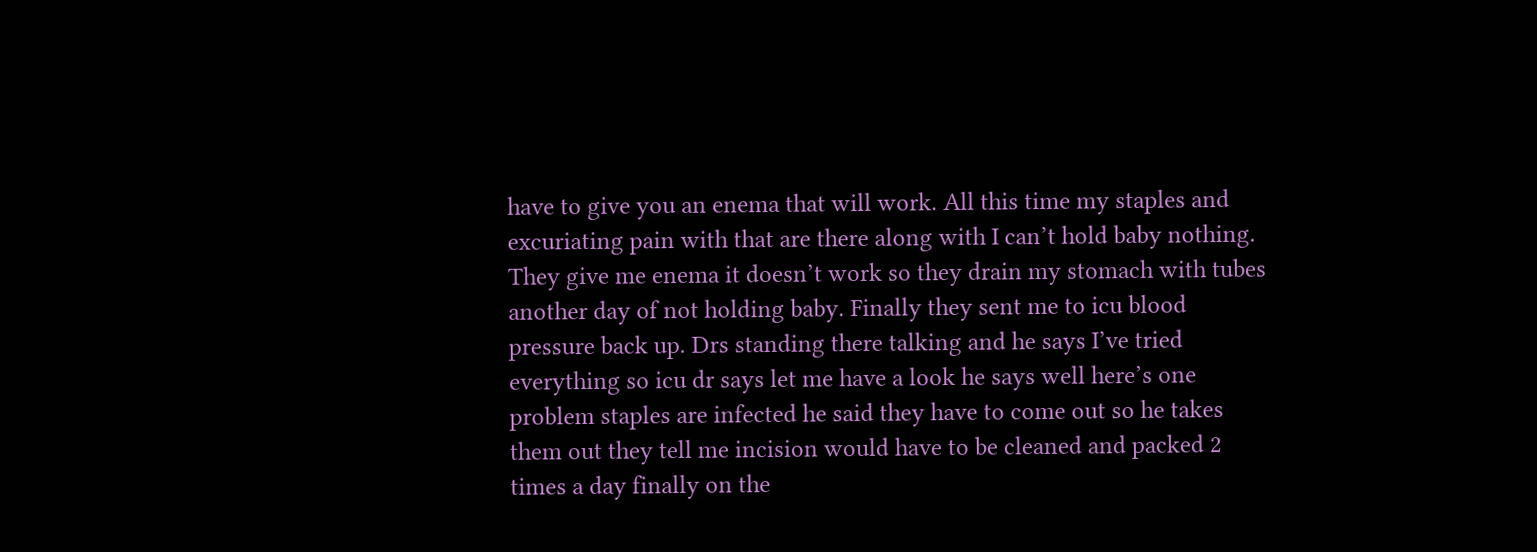have to give you an enema that will work. All this time my staples and excuriating pain with that are there along with I can’t hold baby nothing. They give me enema it doesn’t work so they drain my stomach with tubes another day of not holding baby. Finally they sent me to icu blood pressure back up. Drs standing there talking and he says I’ve tried everything so icu dr says let me have a look he says well here’s one problem staples are infected he said they have to come out so he takes them out they tell me incision would have to be cleaned and packed 2 times a day finally on the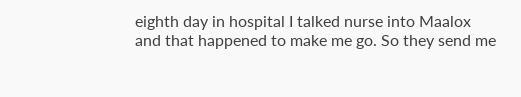eighth day in hospital I talked nurse into Maalox and that happened to make me go. So they send me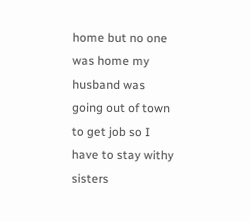home but no one was home my husband was going out of town to get job so I have to stay withy sisters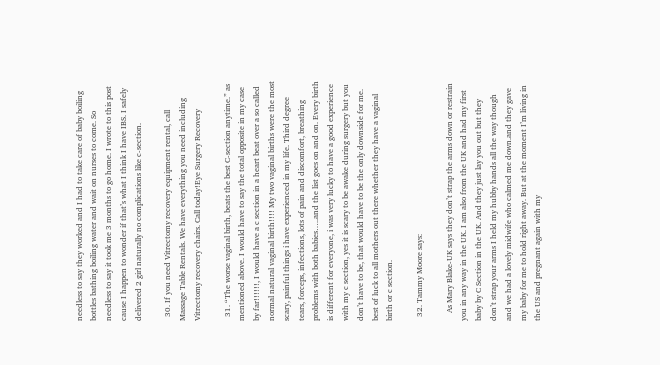needless to say they worked and I had to take care of baby boiling bottles bathing boiling water and wait on nurses to come. So needless to say it took me 3 months to go home. I wrote to this post cause I happen to wonder if that’s what I think I have IBS. I safely delivered 2 girl naturally no complications like c-section.

  30. If you need Vitrectomy recovery equipment rental, call Massage Table Rentals. We have everything you need including Vitrectomy recovery chairs. Call today!Eye Surgery Recovery

  31. “The worse vaginal birth, beats the best C-section anytime.” as mentioned above. I would have to say the total opposite in my case by far!!!!!!, I would have a c section in a heart beat over a so called normal natural vaginal birth!!!! My two vaginal births were the most scary, painful things i have experienced in my life. Third degree tears, forceps, infections, lots of pain and discomfort, breathing problems with both babies…..and the list goes on and on. Every birth is different for everyone, i was very lucky to have a good experience with my c section, yes it is scary to be awake during surgery but you don’t have to be, that would have to be the only downside for me. best of luck to all mothers out there whether they have a vaginal birth or c section.

  32. Tammy Moore says:

    As Mary Blake-UK says they don’t strap the arms down or restrain you in any way in the UK. I am also from the UK and had my first baby by C Section in the UK. And they just lay you out but they don’t strap your arms I held my hubby hands all the way though and we had a lovely midwife who calmed me down.and they gave my baby for me to hold right away. But at the moment I’m living in the US and pregnant again with my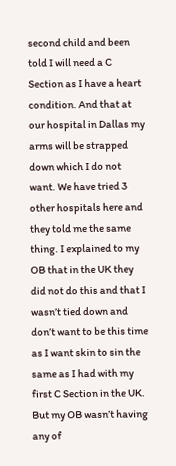second child and been told I will need a C Section as I have a heart condition. And that at our hospital in Dallas my arms will be strapped down which I do not want. We have tried 3 other hospitals here and they told me the same thing. I explained to my OB that in the UK they did not do this and that I wasn’t tied down and don’t want to be this time as I want skin to sin the same as I had with my first C Section in the UK. But my OB wasn’t having any of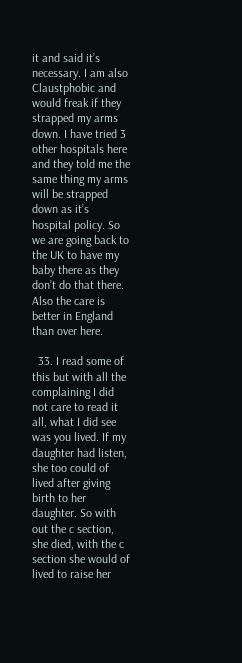it and said it’s necessary. I am also Claustphobic and would freak if they strapped my arms down. I have tried 3 other hospitals here and they told me the same thing my arms will be strapped down as it’s hospital policy. So we are going back to the UK to have my baby there as they don’t do that there. Also the care is better in England than over here.

  33. I read some of this but with all the complaining I did not care to read it all, what I did see was you lived. If my daughter had listen, she too could of lived after giving birth to her daughter. So with out the c section, she died, with the c section she would of lived to raise her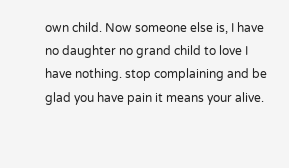own child. Now someone else is, I have no daughter no grand child to love I have nothing. stop complaining and be glad you have pain it means your alive.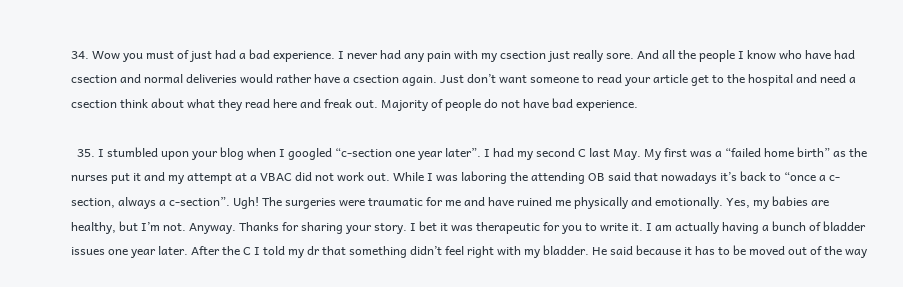34. Wow you must of just had a bad experience. I never had any pain with my csection just really sore. And all the people I know who have had csection and normal deliveries would rather have a csection again. Just don’t want someone to read your article get to the hospital and need a csection think about what they read here and freak out. Majority of people do not have bad experience.

  35. I stumbled upon your blog when I googled “c-section one year later”. I had my second C last May. My first was a “failed home birth” as the nurses put it and my attempt at a VBAC did not work out. While I was laboring the attending OB said that nowadays it’s back to “once a c-section, always a c-section”. Ugh! The surgeries were traumatic for me and have ruined me physically and emotionally. Yes, my babies are healthy, but I’m not. Anyway. Thanks for sharing your story. I bet it was therapeutic for you to write it. I am actually having a bunch of bladder issues one year later. After the C I told my dr that something didn’t feel right with my bladder. He said because it has to be moved out of the way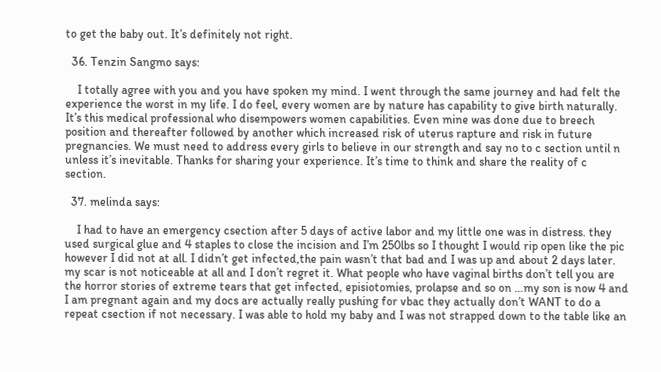to get the baby out. It’s definitely not right.

  36. Tenzin Sangmo says:

    I totally agree with you and you have spoken my mind. I went through the same journey and had felt the experience the worst in my life. I do feel, every women are by nature has capability to give birth naturally. It’s this medical professional who disempowers women capabilities. Even mine was done due to breech position and thereafter followed by another which increased risk of uterus rapture and risk in future pregnancies. We must need to address every girls to believe in our strength and say no to c section until n unless it’s inevitable. Thanks for sharing your experience. It’s time to think and share the reality of c section.

  37. melinda says:

    I had to have an emergency csection after 5 days of active labor and my little one was in distress. they used surgical glue and 4 staples to close the incision and I’m 250lbs so I thought I would rip open like the pic however I did not at all. I didn’t get infected,the pain wasn’t that bad and I was up and about 2 days later. my scar is not noticeable at all and I don’t regret it. What people who have vaginal births don’t tell you are the horror stories of extreme tears that get infected, episiotomies, prolapse and so on …my son is now 4 and I am pregnant again and my docs are actually really pushing for vbac they actually don’t WANT to do a repeat csection if not necessary. I was able to hold my baby and I was not strapped down to the table like an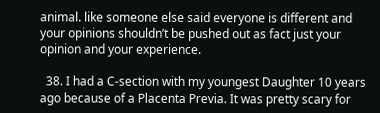animal. like someone else said everyone is different and your opinions shouldn’t be pushed out as fact just your opinion and your experience.

  38. I had a C-section with my youngest Daughter 10 years ago because of a Placenta Previa. It was pretty scary for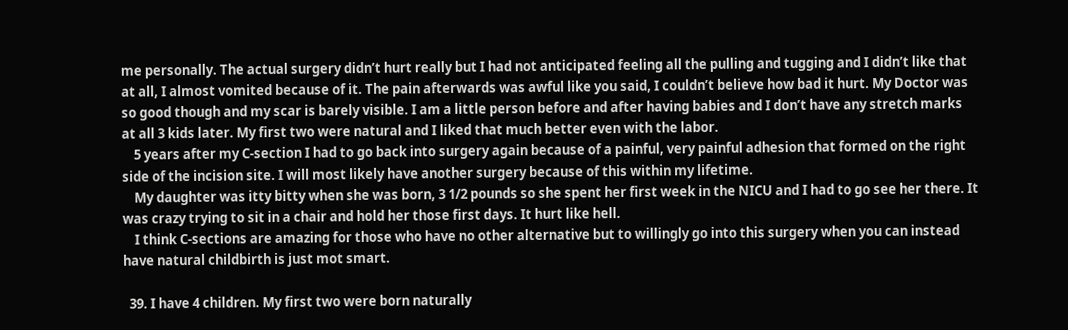me personally. The actual surgery didn’t hurt really but I had not anticipated feeling all the pulling and tugging and I didn’t like that at all, I almost vomited because of it. The pain afterwards was awful like you said, I couldn’t believe how bad it hurt. My Doctor was so good though and my scar is barely visible. I am a little person before and after having babies and I don’t have any stretch marks at all 3 kids later. My first two were natural and I liked that much better even with the labor.
    5 years after my C-section I had to go back into surgery again because of a painful, very painful adhesion that formed on the right side of the incision site. I will most likely have another surgery because of this within my lifetime.
    My daughter was itty bitty when she was born, 3 1/2 pounds so she spent her first week in the NICU and I had to go see her there. It was crazy trying to sit in a chair and hold her those first days. It hurt like hell.
    I think C-sections are amazing for those who have no other alternative but to willingly go into this surgery when you can instead have natural childbirth is just mot smart.

  39. I have 4 children. My first two were born naturally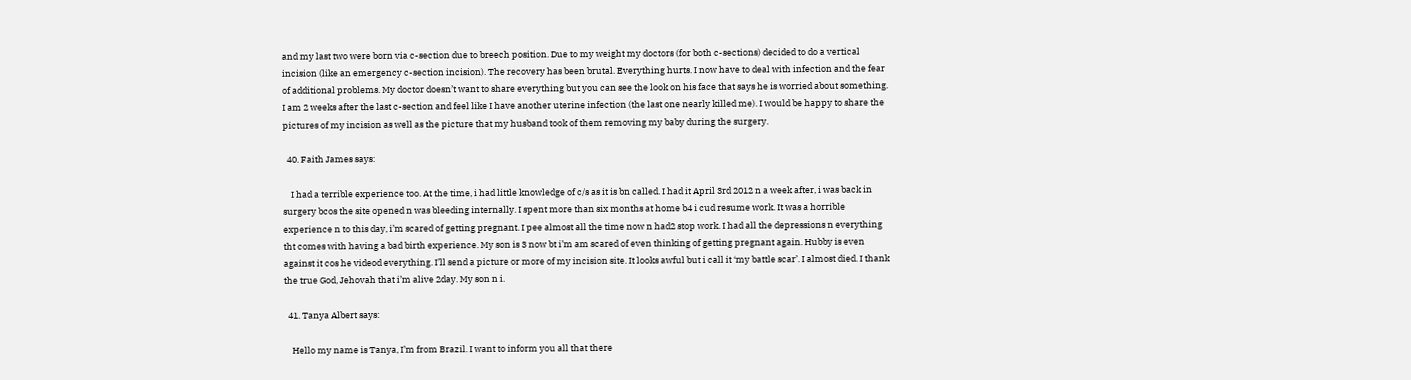and my last two were born via c-section due to breech position. Due to my weight my doctors (for both c-sections) decided to do a vertical incision (like an emergency c-section incision). The recovery has been brutal. Everything hurts. I now have to deal with infection and the fear of additional problems. My doctor doesn’t want to share everything but you can see the look on his face that says he is worried about something. I am 2 weeks after the last c-section and feel like I have another uterine infection (the last one nearly killed me). I would be happy to share the pictures of my incision as well as the picture that my husband took of them removing my baby during the surgery.

  40. Faith James says:

    I had a terrible experience too. At the time, i had little knowledge of c/s as it is bn called. I had it April 3rd 2012 n a week after, i was back in surgery bcos the site opened n was bleeding internally. I spent more than six months at home b4 i cud resume work. It was a horrible experience n to this day, i’m scared of getting pregnant. I pee almost all the time now n had2 stop work. I had all the depressions n everything tht comes with having a bad birth experience. My son is 3 now bt i’m am scared of even thinking of getting pregnant again. Hubby is even against it cos he videod everything. I’ll send a picture or more of my incision site. It looks awful but i call it ‘my battle scar’. I almost died. I thank the true God, Jehovah that i’m alive 2day. My son n i.

  41. Tanya Albert says:

    Hello my name is Tanya, I’m from Brazil. I want to inform you all that there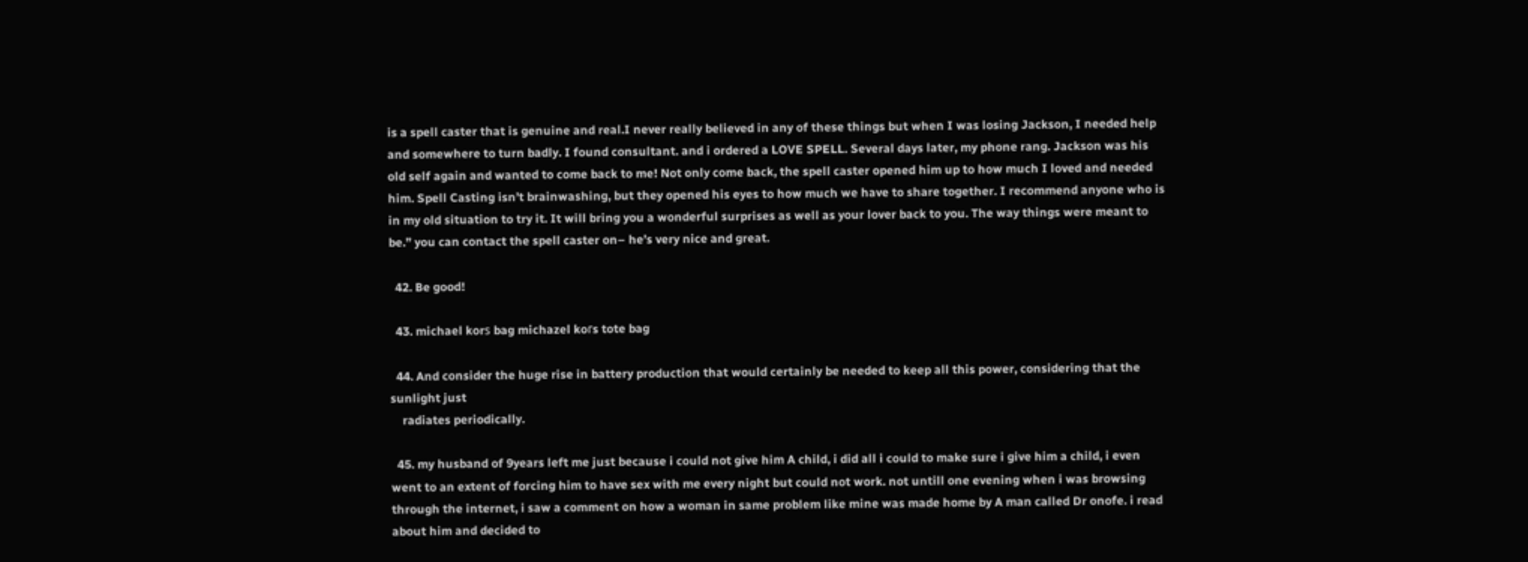is a spell caster that is genuine and real.I never really believed in any of these things but when I was losing Jackson, I needed help and somewhere to turn badly. I found consultant. and i ordered a LOVE SPELL. Several days later, my phone rang. Jackson was his old self again and wanted to come back to me! Not only come back, the spell caster opened him up to how much I loved and needed him. Spell Casting isn’t brainwashing, but they opened his eyes to how much we have to share together. I recommend anyone who is in my old situation to try it. It will bring you a wonderful surprises as well as your lover back to you. The way things were meant to be.” you can contact the spell caster on– he’s very nice and great.

  42. Be good!

  43. michael korѕ bag michazel koгs tote bag

  44. And consider the huge rise in battery production that would certainly be needed to keep all this power, considering that the sunlight just
    radiates periodically.

  45. my husband of 9years left me just because i could not give him A child, i did all i could to make sure i give him a child, i even went to an extent of forcing him to have sex with me every night but could not work. not untill one evening when i was browsing through the internet, i saw a comment on how a woman in same problem like mine was made home by A man called Dr onofe. i read about him and decided to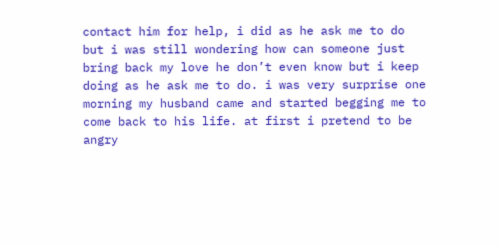contact him for help, i did as he ask me to do but i was still wondering how can someone just bring back my love he don’t even know but i keep doing as he ask me to do. i was very surprise one morning my husband came and started begging me to come back to his life. at first i pretend to be angry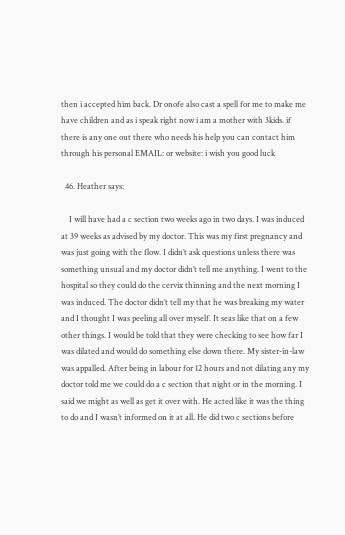then i accepted him back. Dr onofe also cast a spell for me to make me have children and as i speak right now i am a mother with 3kids. if there is any one out there who needs his help you can contact him through his personal EMAIL: or website: i wish you good luck

  46. Heather says:

    I will have had a c section two weeks ago in two days. I was induced at 39 weeks as advised by my doctor. This was my first pregnancy and was just going with the flow. I didn’t ask questions unless there was something unsual and my doctor didn’t tell me anything. I went to the hospital so they could do the cervix thinning and the next morning I was induced. The doctor didn’t tell my that he was breaking my water and I thought I was peeling all over myself. It seas like that on a few other things. I would be told that they were checking to see how far I was dilated and would do something else down there. My sister-in-law was appalled. After being in labour for 12 hours and not dilating any my doctor told me we could do a c section that night or in the morning. I said we might as well as get it over with. He acted like it was the thing to do and I wasn’t informed on it at all. He did two c sections before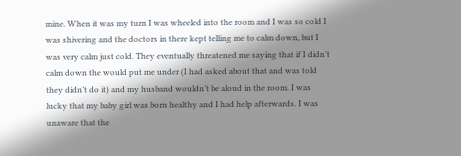mine. When it was my turn I was wheeled into the room and I was so cold I was shivering and the doctors in there kept telling me to calm down, but I was very calm just cold. They eventually threatened me saying that if I didn’t calm down the would put me under (I had asked about that and was told they didn’t do it) and my husband wouldn’t be aloud in the room. I was lucky that my baby girl was born healthy and I had help afterwards. I was unaware that the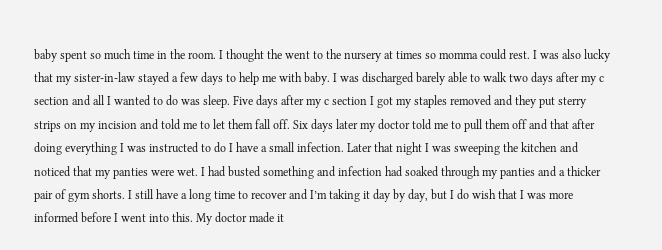baby spent so much time in the room. I thought the went to the nursery at times so momma could rest. I was also lucky that my sister-in-law stayed a few days to help me with baby. I was discharged barely able to walk two days after my c section and all I wanted to do was sleep. Five days after my c section I got my staples removed and they put sterry strips on my incision and told me to let them fall off. Six days later my doctor told me to pull them off and that after doing everything I was instructed to do I have a small infection. Later that night I was sweeping the kitchen and noticed that my panties were wet. I had busted something and infection had soaked through my panties and a thicker pair of gym shorts. I still have a long time to recover and I’m taking it day by day, but I do wish that I was more informed before I went into this. My doctor made it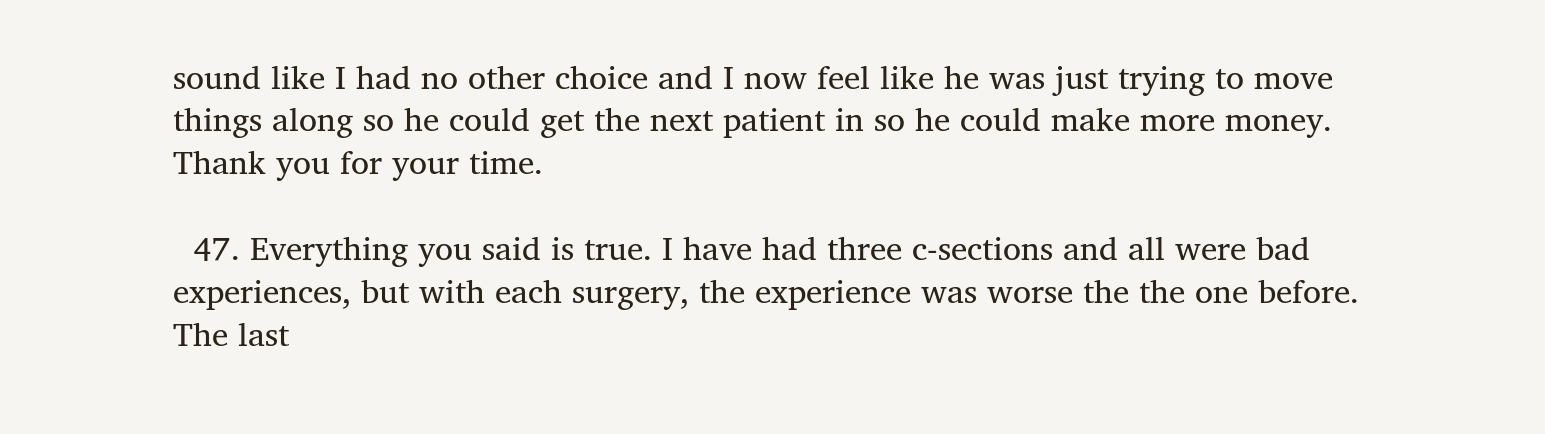sound like I had no other choice and I now feel like he was just trying to move things along so he could get the next patient in so he could make more money. Thank you for your time.

  47. Everything you said is true. I have had three c-sections and all were bad experiences, but with each surgery, the experience was worse the the one before. The last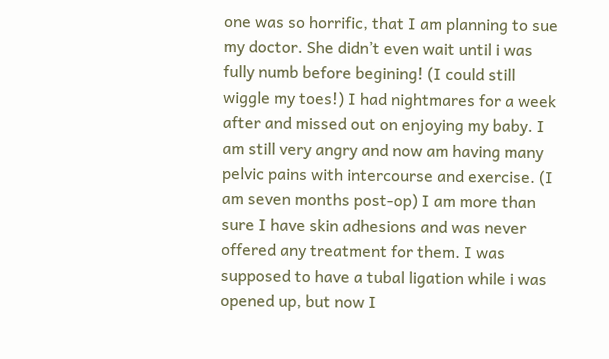one was so horrific, that I am planning to sue my doctor. She didn’t even wait until i was fully numb before begining! (I could still wiggle my toes!) I had nightmares for a week after and missed out on enjoying my baby. I am still very angry and now am having many pelvic pains with intercourse and exercise. (I am seven months post-op) I am more than sure I have skin adhesions and was never offered any treatment for them. I was supposed to have a tubal ligation while i was opened up, but now I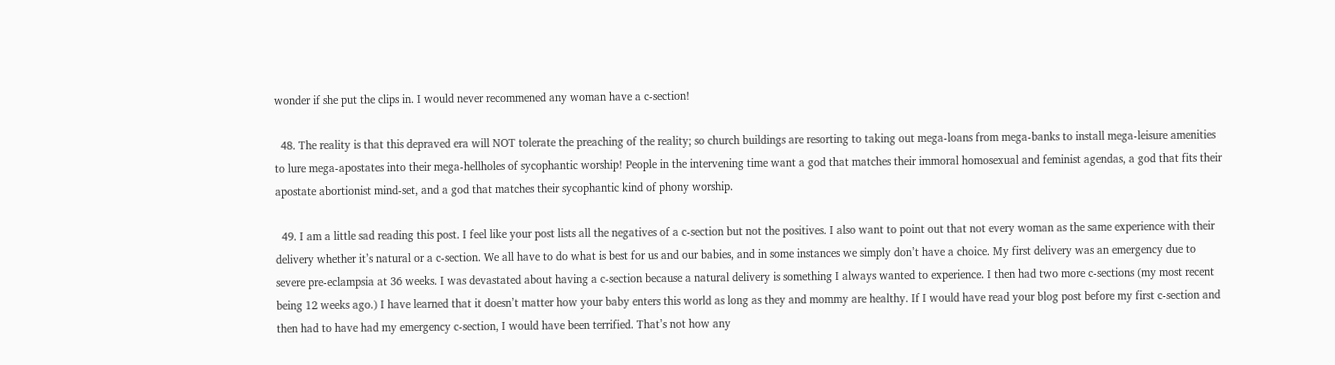wonder if she put the clips in. I would never recommened any woman have a c-section!

  48. The reality is that this depraved era will NOT tolerate the preaching of the reality; so church buildings are resorting to taking out mega-loans from mega-banks to install mega-leisure amenities to lure mega-apostates into their mega-hellholes of sycophantic worship! People in the intervening time want a god that matches their immoral homosexual and feminist agendas, a god that fits their apostate abortionist mind-set, and a god that matches their sycophantic kind of phony worship.

  49. I am a little sad reading this post. I feel like your post lists all the negatives of a c-section but not the positives. I also want to point out that not every woman as the same experience with their delivery whether it’s natural or a c-section. We all have to do what is best for us and our babies, and in some instances we simply don’t have a choice. My first delivery was an emergency due to severe pre-eclampsia at 36 weeks. I was devastated about having a c-section because a natural delivery is something I always wanted to experience. I then had two more c-sections (my most recent being 12 weeks ago.) I have learned that it doesn’t matter how your baby enters this world as long as they and mommy are healthy. If I would have read your blog post before my first c-section and then had to have had my emergency c-section, I would have been terrified. That’s not how any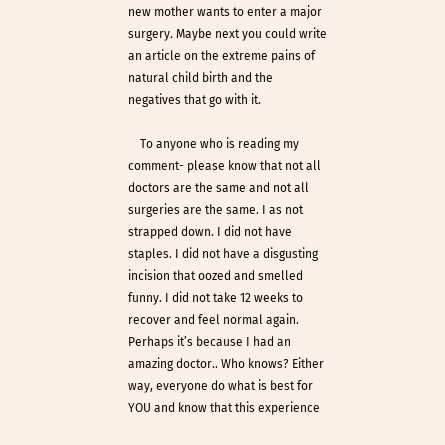new mother wants to enter a major surgery. Maybe next you could write an article on the extreme pains of natural child birth and the negatives that go with it.

    To anyone who is reading my comment- please know that not all doctors are the same and not all surgeries are the same. I as not strapped down. I did not have staples. I did not have a disgusting incision that oozed and smelled funny. I did not take 12 weeks to recover and feel normal again. Perhaps it’s because I had an amazing doctor.. Who knows? Either way, everyone do what is best for YOU and know that this experience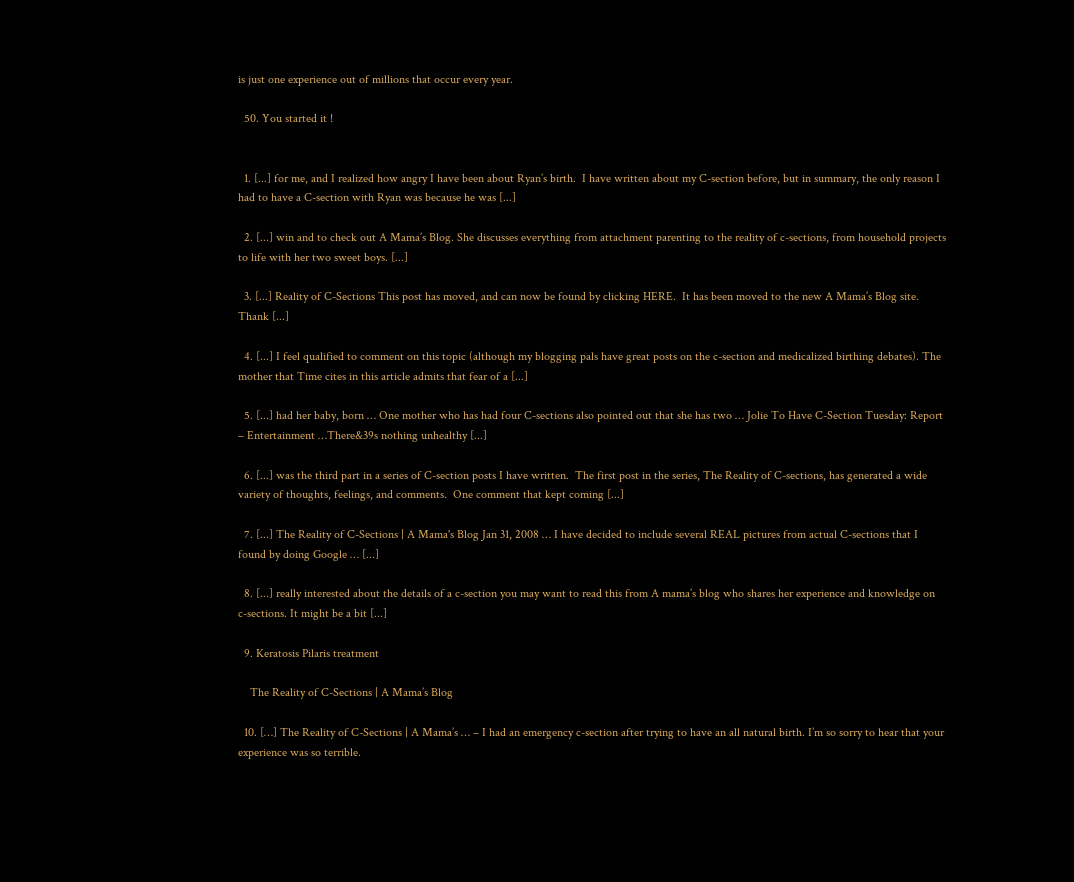is just one experience out of millions that occur every year.

  50. You started it !


  1. [...] for me, and I realized how angry I have been about Ryan’s birth.  I have written about my C-section before, but in summary, the only reason I had to have a C-section with Ryan was because he was [...]

  2. [...] win and to check out A Mama’s Blog. She discusses everything from attachment parenting to the reality of c-sections, from household projects to life with her two sweet boys. [...]

  3. [...] Reality of C-Sections This post has moved, and can now be found by clicking HERE.  It has been moved to the new A Mama’s Blog site.  Thank [...]

  4. [...] I feel qualified to comment on this topic (although my blogging pals have great posts on the c-section and medicalized birthing debates). The mother that Time cites in this article admits that fear of a [...]

  5. [...] had her baby, born … One mother who has had four C-sections also pointed out that she has two … Jolie To Have C-Section Tuesday: Report – Entertainment …There&39s nothing unhealthy [...]

  6. [...] was the third part in a series of C-section posts I have written.  The first post in the series, The Reality of C-sections, has generated a wide variety of thoughts, feelings, and comments.  One comment that kept coming [...]

  7. [...] The Reality of C-Sections | A Mama's Blog Jan 31, 2008 … I have decided to include several REAL pictures from actual C-sections that I found by doing Google … [...]

  8. [...] really interested about the details of a c-section you may want to read this from A mama’s blog who shares her experience and knowledge on c-sections. It might be a bit [...]

  9. Keratosis Pilaris treatment

    The Reality of C-Sections | A Mama’s Blog

  10. […] The Reality of C-Sections | A Mama’s … – I had an emergency c-section after trying to have an all natural birth. I’m so sorry to hear that your experience was so terrible.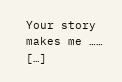Your story makes me …… […]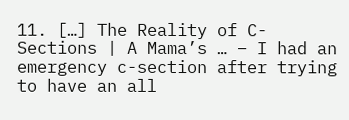11. […] The Reality of C-Sections | A Mama’s … – I had an emergency c-section after trying to have an all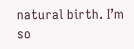natural birth. I’m so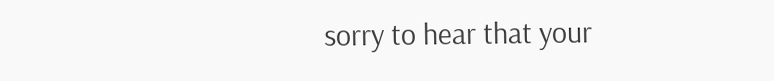sorry to hear that your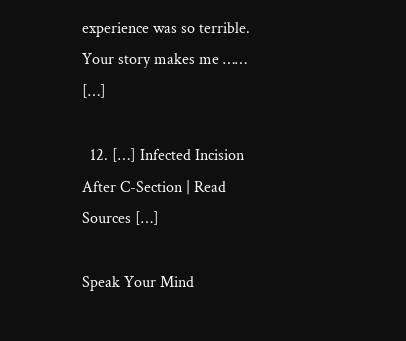experience was so terrible. Your story makes me …… […]

  12. […] Infected Incision After C-Section | Read Sources […]

Speak Your Mind